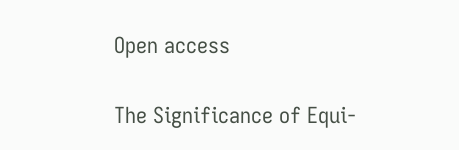Open access

The Significance of Equi-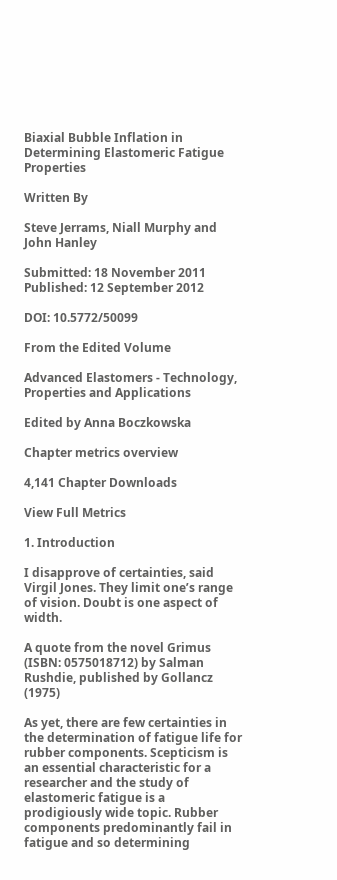Biaxial Bubble Inflation in Determining Elastomeric Fatigue Properties

Written By

Steve Jerrams, Niall Murphy and John Hanley

Submitted: 18 November 2011 Published: 12 September 2012

DOI: 10.5772/50099

From the Edited Volume

Advanced Elastomers - Technology, Properties and Applications

Edited by Anna Boczkowska

Chapter metrics overview

4,141 Chapter Downloads

View Full Metrics

1. Introduction

I disapprove of certainties, said Virgil Jones. They limit one’s range of vision. Doubt is one aspect of width.

A quote from the novel Grimus (ISBN: 0575018712) by Salman Rushdie, published by Gollancz (1975)

As yet, there are few certainties in the determination of fatigue life for rubber components. Scepticism is an essential characteristic for a researcher and the study of elastomeric fatigue is a prodigiously wide topic. Rubber components predominantly fail in fatigue and so determining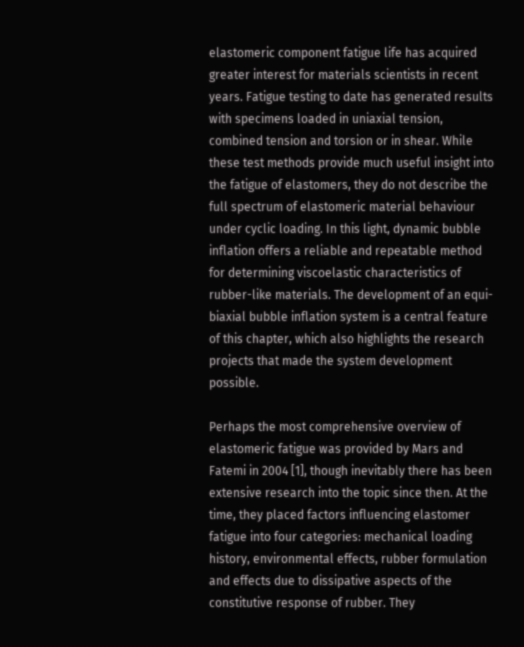elastomeric component fatigue life has acquired greater interest for materials scientists in recent years. Fatigue testing to date has generated results with specimens loaded in uniaxial tension, combined tension and torsion or in shear. While these test methods provide much useful insight into the fatigue of elastomers, they do not describe the full spectrum of elastomeric material behaviour under cyclic loading. In this light, dynamic bubble inflation offers a reliable and repeatable method for determining viscoelastic characteristics of rubber-like materials. The development of an equi-biaxial bubble inflation system is a central feature of this chapter, which also highlights the research projects that made the system development possible.

Perhaps the most comprehensive overview of elastomeric fatigue was provided by Mars and Fatemi in 2004 [1], though inevitably there has been extensive research into the topic since then. At the time, they placed factors influencing elastomer fatigue into four categories: mechanical loading history, environmental effects, rubber formulation and effects due to dissipative aspects of the constitutive response of rubber. They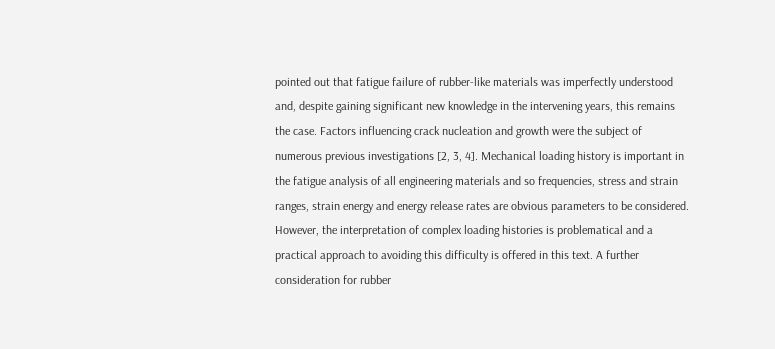pointed out that fatigue failure of rubber-like materials was imperfectly understood and, despite gaining significant new knowledge in the intervening years, this remains the case. Factors influencing crack nucleation and growth were the subject of numerous previous investigations [2, 3, 4]. Mechanical loading history is important in the fatigue analysis of all engineering materials and so frequencies, stress and strain ranges, strain energy and energy release rates are obvious parameters to be considered. However, the interpretation of complex loading histories is problematical and a practical approach to avoiding this difficulty is offered in this text. A further consideration for rubber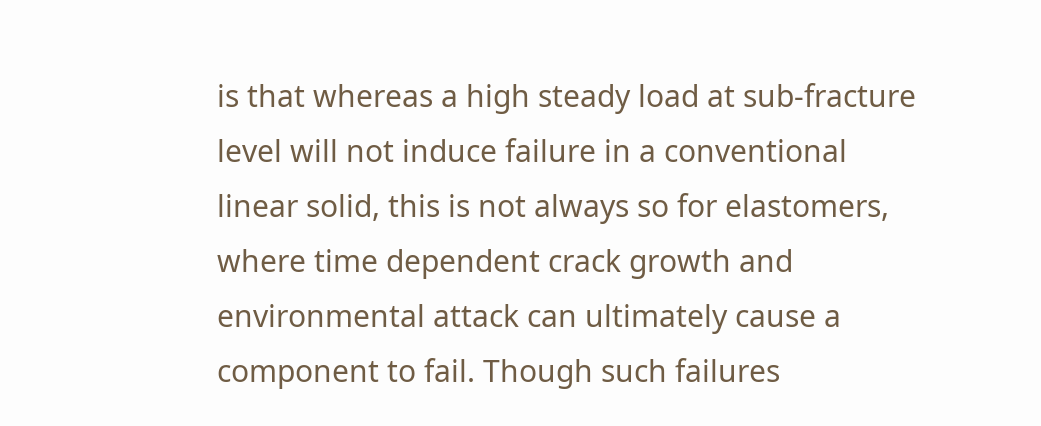is that whereas a high steady load at sub-fracture level will not induce failure in a conventional linear solid, this is not always so for elastomers, where time dependent crack growth and environmental attack can ultimately cause a component to fail. Though such failures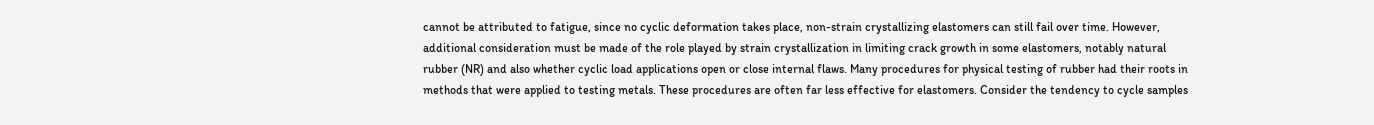cannot be attributed to fatigue, since no cyclic deformation takes place, non-strain crystallizing elastomers can still fail over time. However, additional consideration must be made of the role played by strain crystallization in limiting crack growth in some elastomers, notably natural rubber (NR) and also whether cyclic load applications open or close internal flaws. Many procedures for physical testing of rubber had their roots in methods that were applied to testing metals. These procedures are often far less effective for elastomers. Consider the tendency to cycle samples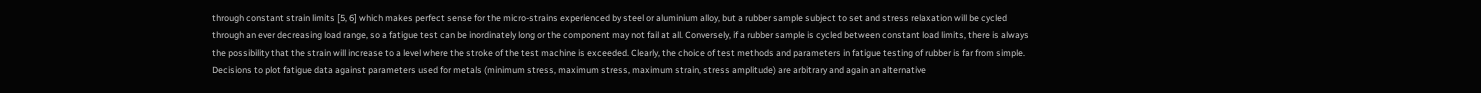through constant strain limits [5, 6] which makes perfect sense for the micro-strains experienced by steel or aluminium alloy, but a rubber sample subject to set and stress relaxation will be cycled through an ever decreasing load range, so a fatigue test can be inordinately long or the component may not fail at all. Conversely, if a rubber sample is cycled between constant load limits, there is always the possibility that the strain will increase to a level where the stroke of the test machine is exceeded. Clearly, the choice of test methods and parameters in fatigue testing of rubber is far from simple. Decisions to plot fatigue data against parameters used for metals (minimum stress, maximum stress, maximum strain, stress amplitude) are arbitrary and again an alternative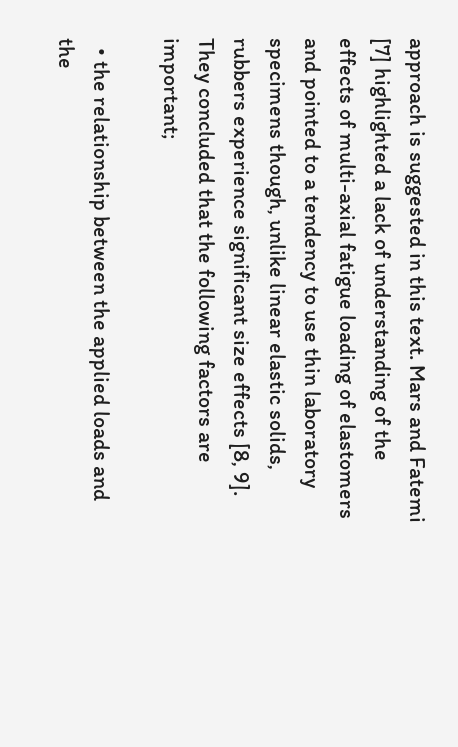approach is suggested in this text. Mars and Fatemi [7] highlighted a lack of understanding of the effects of multi-axial fatigue loading of elastomers and pointed to a tendency to use thin laboratory specimens though, unlike linear elastic solids, rubbers experience significant size effects [8, 9]. They concluded that the following factors are important;

  • the relationship between the applied loads and the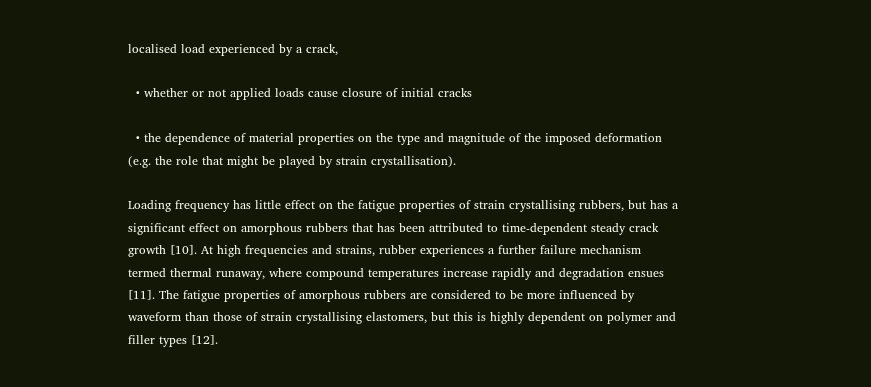localised load experienced by a crack,

  • whether or not applied loads cause closure of initial cracks

  • the dependence of material properties on the type and magnitude of the imposed deformation (e.g. the role that might be played by strain crystallisation).

Loading frequency has little effect on the fatigue properties of strain crystallising rubbers, but has a significant effect on amorphous rubbers that has been attributed to time-dependent steady crack growth [10]. At high frequencies and strains, rubber experiences a further failure mechanism termed thermal runaway, where compound temperatures increase rapidly and degradation ensues [11]. The fatigue properties of amorphous rubbers are considered to be more influenced by waveform than those of strain crystallising elastomers, but this is highly dependent on polymer and filler types [12].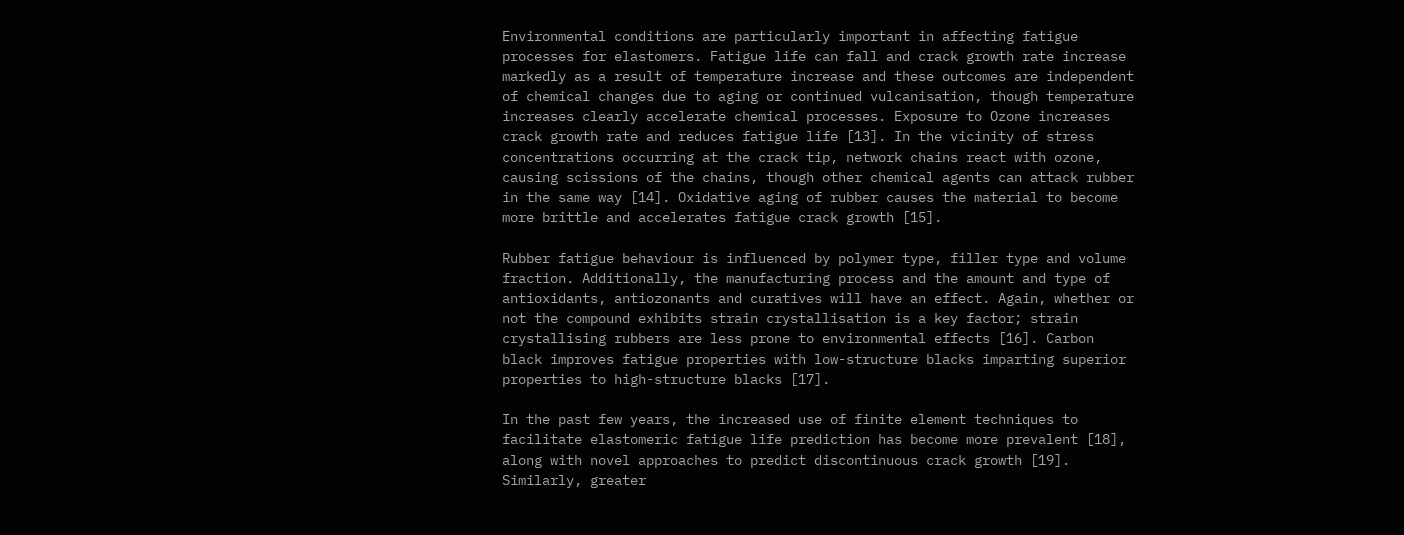Environmental conditions are particularly important in affecting fatigue processes for elastomers. Fatigue life can fall and crack growth rate increase markedly as a result of temperature increase and these outcomes are independent of chemical changes due to aging or continued vulcanisation, though temperature increases clearly accelerate chemical processes. Exposure to Ozone increases crack growth rate and reduces fatigue life [13]. In the vicinity of stress concentrations occurring at the crack tip, network chains react with ozone, causing scissions of the chains, though other chemical agents can attack rubber in the same way [14]. Oxidative aging of rubber causes the material to become more brittle and accelerates fatigue crack growth [15].

Rubber fatigue behaviour is influenced by polymer type, filler type and volume fraction. Additionally, the manufacturing process and the amount and type of antioxidants, antiozonants and curatives will have an effect. Again, whether or not the compound exhibits strain crystallisation is a key factor; strain crystallising rubbers are less prone to environmental effects [16]. Carbon black improves fatigue properties with low-structure blacks imparting superior properties to high-structure blacks [17].

In the past few years, the increased use of finite element techniques to facilitate elastomeric fatigue life prediction has become more prevalent [18], along with novel approaches to predict discontinuous crack growth [19]. Similarly, greater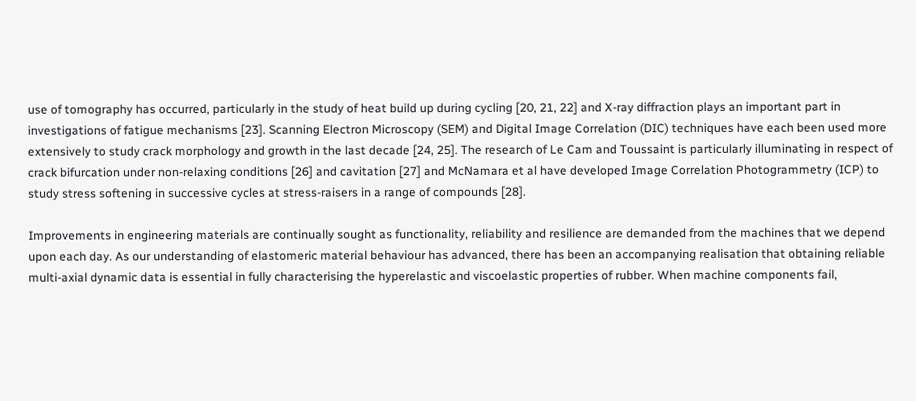use of tomography has occurred, particularly in the study of heat build up during cycling [20, 21, 22] and X-ray diffraction plays an important part in investigations of fatigue mechanisms [23]. Scanning Electron Microscopy (SEM) and Digital Image Correlation (DIC) techniques have each been used more extensively to study crack morphology and growth in the last decade [24, 25]. The research of Le Cam and Toussaint is particularly illuminating in respect of crack bifurcation under non-relaxing conditions [26] and cavitation [27] and McNamara et al have developed Image Correlation Photogrammetry (ICP) to study stress softening in successive cycles at stress-raisers in a range of compounds [28].

Improvements in engineering materials are continually sought as functionality, reliability and resilience are demanded from the machines that we depend upon each day. As our understanding of elastomeric material behaviour has advanced, there has been an accompanying realisation that obtaining reliable multi-axial dynamic data is essential in fully characterising the hyperelastic and viscoelastic properties of rubber. When machine components fail,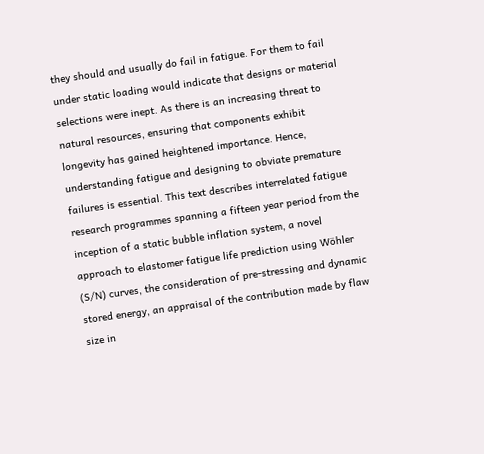they should and usually do fail in fatigue. For them to fail under static loading would indicate that designs or material selections were inept. As there is an increasing threat to natural resources, ensuring that components exhibit longevity has gained heightened importance. Hence, understanding fatigue and designing to obviate premature failures is essential. This text describes interrelated fatigue research programmes spanning a fifteen year period from the inception of a static bubble inflation system, a novel approach to elastomer fatigue life prediction using Wöhler (S/N) curves, the consideration of pre-stressing and dynamic stored energy, an appraisal of the contribution made by flaw size in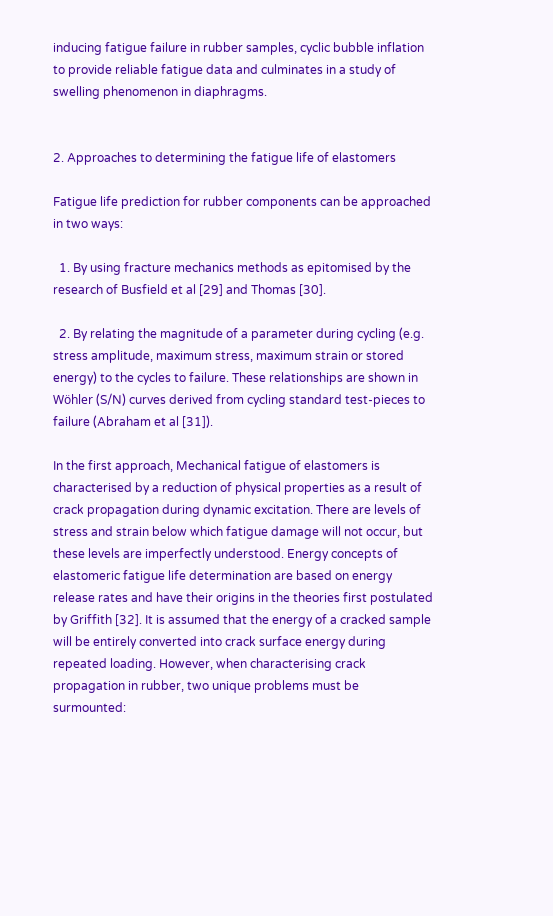inducing fatigue failure in rubber samples, cyclic bubble inflation to provide reliable fatigue data and culminates in a study of swelling phenomenon in diaphragms.


2. Approaches to determining the fatigue life of elastomers

Fatigue life prediction for rubber components can be approached in two ways:

  1. By using fracture mechanics methods as epitomised by the research of Busfield et al [29] and Thomas [30].

  2. By relating the magnitude of a parameter during cycling (e.g. stress amplitude, maximum stress, maximum strain or stored energy) to the cycles to failure. These relationships are shown in Wöhler (S/N) curves derived from cycling standard test-pieces to failure (Abraham et al [31]).

In the first approach, Mechanical fatigue of elastomers is characterised by a reduction of physical properties as a result of crack propagation during dynamic excitation. There are levels of stress and strain below which fatigue damage will not occur, but these levels are imperfectly understood. Energy concepts of elastomeric fatigue life determination are based on energy release rates and have their origins in the theories first postulated by Griffith [32]. It is assumed that the energy of a cracked sample will be entirely converted into crack surface energy during repeated loading. However, when characterising crack propagation in rubber, two unique problems must be surmounted: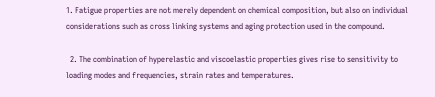1. Fatigue properties are not merely dependent on chemical composition, but also on individual considerations such as cross linking systems and aging protection used in the compound.

  2. The combination of hyperelastic and viscoelastic properties gives rise to sensitivity to loading modes and frequencies, strain rates and temperatures.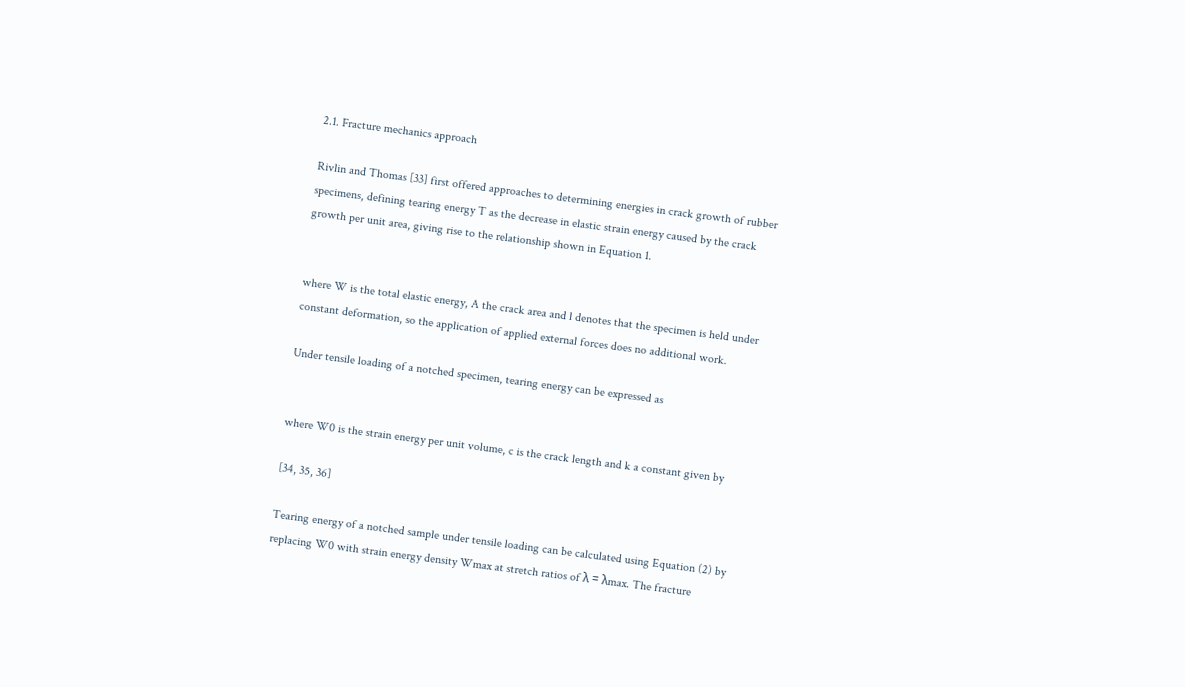2.1. Fracture mechanics approach

Rivlin and Thomas [33] first offered approaches to determining energies in crack growth of rubber specimens, defining tearing energy T as the decrease in elastic strain energy caused by the crack growth per unit area, giving rise to the relationship shown in Equation 1.


where W is the total elastic energy, A the crack area and l denotes that the specimen is held under constant deformation, so the application of applied external forces does no additional work.

Under tensile loading of a notched specimen, tearing energy can be expressed as


where W0 is the strain energy per unit volume, c is the crack length and k a constant given by

[34, 35, 36]

Tearing energy of a notched sample under tensile loading can be calculated using Equation (2) by replacing W0 with strain energy density Wmax at stretch ratios of λ = λmax. The fracture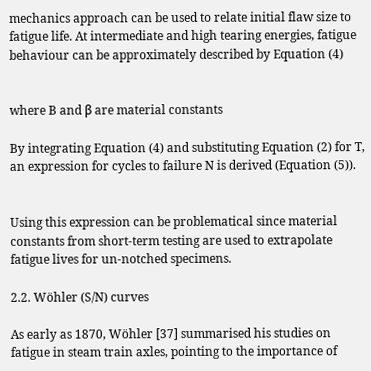mechanics approach can be used to relate initial flaw size to fatigue life. At intermediate and high tearing energies, fatigue behaviour can be approximately described by Equation (4)


where B and β are material constants

By integrating Equation (4) and substituting Equation (2) for T, an expression for cycles to failure N is derived (Equation (5)).


Using this expression can be problematical since material constants from short-term testing are used to extrapolate fatigue lives for un-notched specimens.

2.2. Wöhler (S/N) curves

As early as 1870, Wöhler [37] summarised his studies on fatigue in steam train axles, pointing to the importance of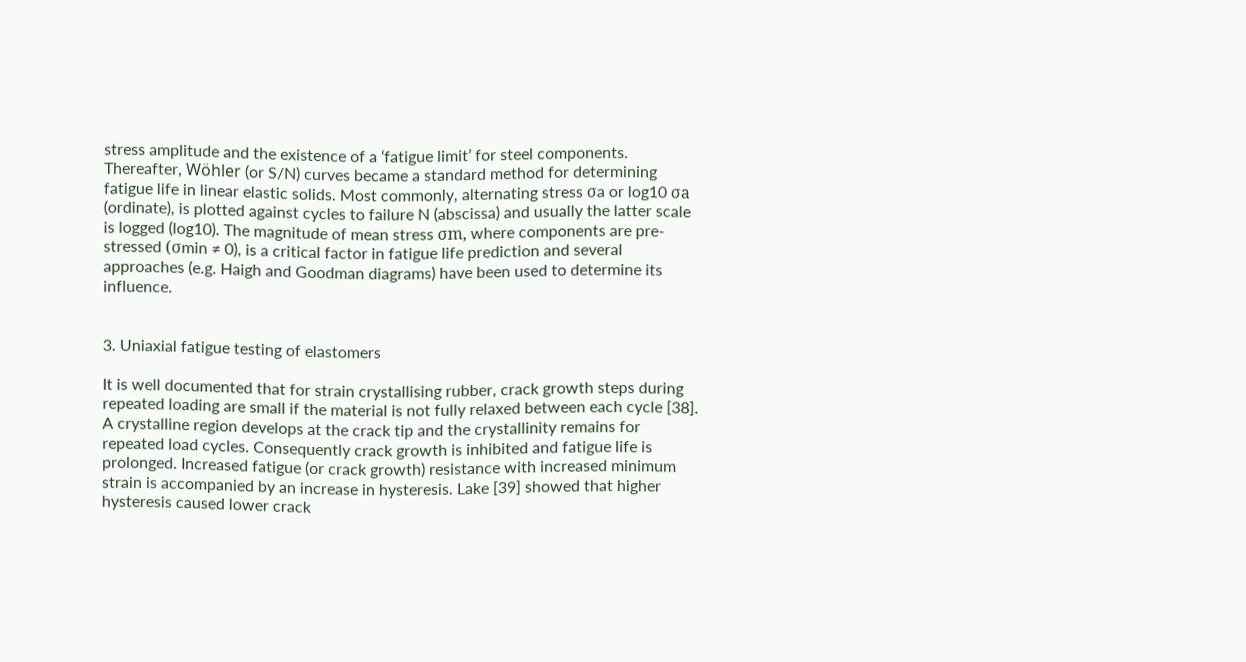stress amplitude and the existence of a ‘fatigue limit’ for steel components. Thereafter, Wöhler (or S/N) curves became a standard method for determining fatigue life in linear elastic solids. Most commonly, alternating stress σa or log10 σa (ordinate), is plotted against cycles to failure N (abscissa) and usually the latter scale is logged (log10). The magnitude of mean stress σm, where components are pre-stressed (σmin ≠ 0), is a critical factor in fatigue life prediction and several approaches (e.g. Haigh and Goodman diagrams) have been used to determine its influence.


3. Uniaxial fatigue testing of elastomers

It is well documented that for strain crystallising rubber, crack growth steps during repeated loading are small if the material is not fully relaxed between each cycle [38]. A crystalline region develops at the crack tip and the crystallinity remains for repeated load cycles. Consequently crack growth is inhibited and fatigue life is prolonged. Increased fatigue (or crack growth) resistance with increased minimum strain is accompanied by an increase in hysteresis. Lake [39] showed that higher hysteresis caused lower crack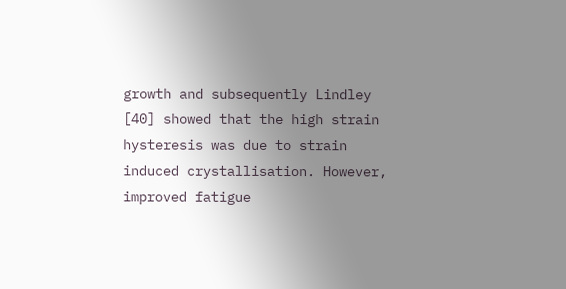growth and subsequently Lindley [40] showed that the high strain hysteresis was due to strain induced crystallisation. However, improved fatigue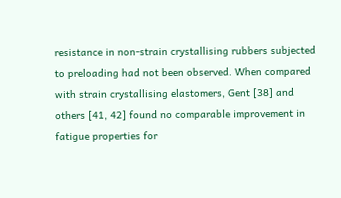resistance in non-strain crystallising rubbers subjected to preloading had not been observed. When compared with strain crystallising elastomers, Gent [38] and others [41, 42] found no comparable improvement in fatigue properties for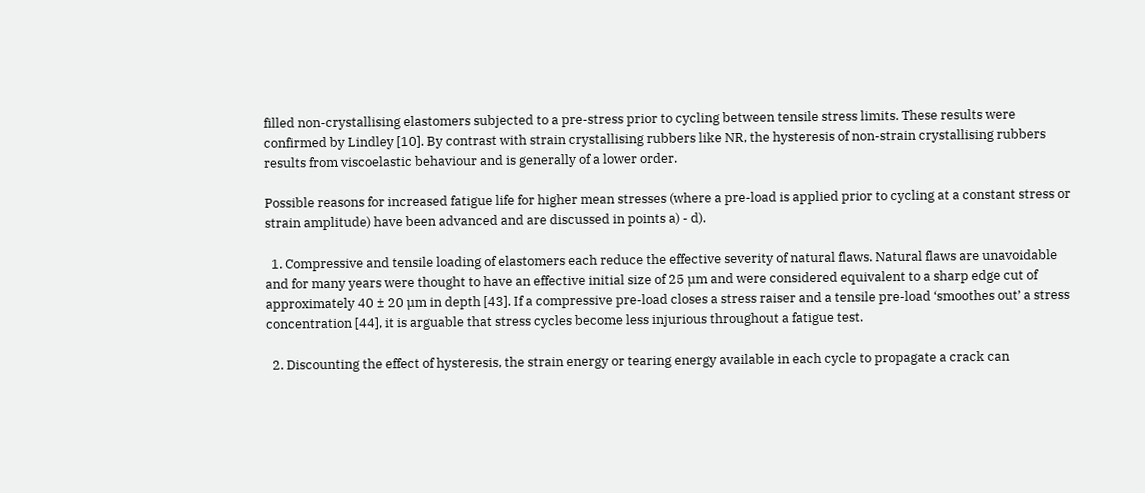filled non-crystallising elastomers subjected to a pre-stress prior to cycling between tensile stress limits. These results were confirmed by Lindley [10]. By contrast with strain crystallising rubbers like NR, the hysteresis of non-strain crystallising rubbers results from viscoelastic behaviour and is generally of a lower order.

Possible reasons for increased fatigue life for higher mean stresses (where a pre-load is applied prior to cycling at a constant stress or strain amplitude) have been advanced and are discussed in points a) - d).

  1. Compressive and tensile loading of elastomers each reduce the effective severity of natural flaws. Natural flaws are unavoidable and for many years were thought to have an effective initial size of 25 µm and were considered equivalent to a sharp edge cut of approximately 40 ± 20 µm in depth [43]. If a compressive pre-load closes a stress raiser and a tensile pre-load ‘smoothes out’ a stress concentration [44], it is arguable that stress cycles become less injurious throughout a fatigue test.

  2. Discounting the effect of hysteresis, the strain energy or tearing energy available in each cycle to propagate a crack can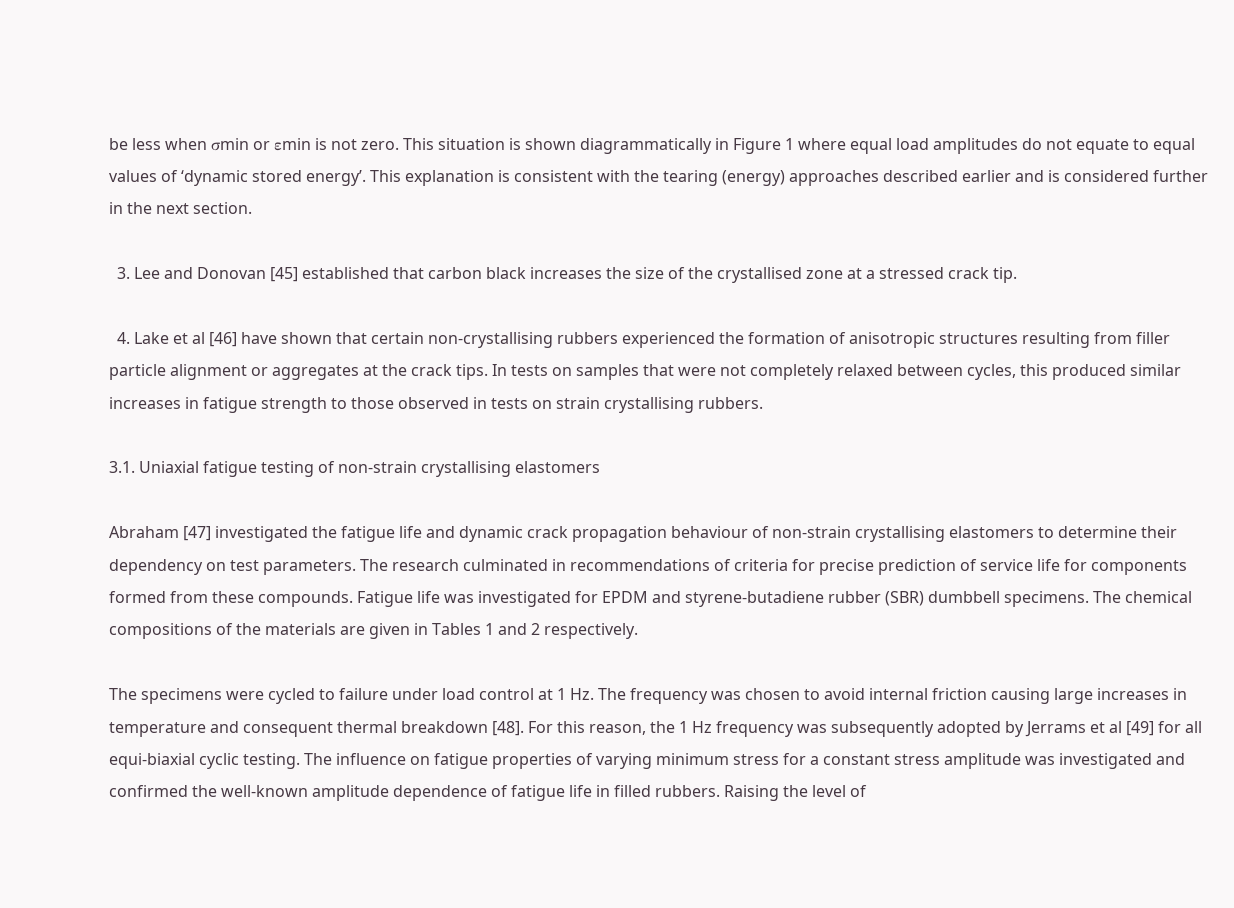be less when σmin or εmin is not zero. This situation is shown diagrammatically in Figure 1 where equal load amplitudes do not equate to equal values of ‘dynamic stored energy’. This explanation is consistent with the tearing (energy) approaches described earlier and is considered further in the next section.

  3. Lee and Donovan [45] established that carbon black increases the size of the crystallised zone at a stressed crack tip.

  4. Lake et al [46] have shown that certain non-crystallising rubbers experienced the formation of anisotropic structures resulting from filler particle alignment or aggregates at the crack tips. In tests on samples that were not completely relaxed between cycles, this produced similar increases in fatigue strength to those observed in tests on strain crystallising rubbers.

3.1. Uniaxial fatigue testing of non-strain crystallising elastomers

Abraham [47] investigated the fatigue life and dynamic crack propagation behaviour of non-strain crystallising elastomers to determine their dependency on test parameters. The research culminated in recommendations of criteria for precise prediction of service life for components formed from these compounds. Fatigue life was investigated for EPDM and styrene-butadiene rubber (SBR) dumbbell specimens. The chemical compositions of the materials are given in Tables 1 and 2 respectively.

The specimens were cycled to failure under load control at 1 Hz. The frequency was chosen to avoid internal friction causing large increases in temperature and consequent thermal breakdown [48]. For this reason, the 1 Hz frequency was subsequently adopted by Jerrams et al [49] for all equi-biaxial cyclic testing. The influence on fatigue properties of varying minimum stress for a constant stress amplitude was investigated and confirmed the well-known amplitude dependence of fatigue life in filled rubbers. Raising the level of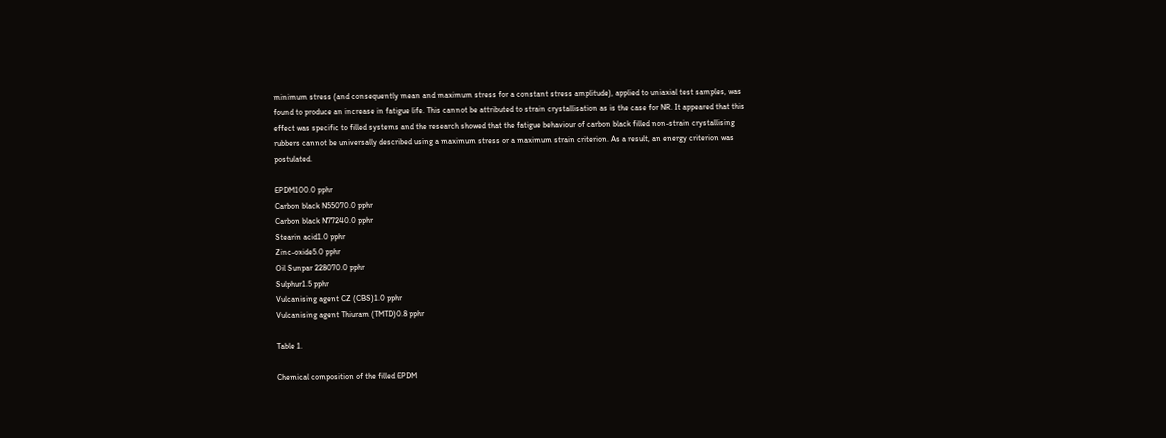minimum stress (and consequently mean and maximum stress for a constant stress amplitude), applied to uniaxial test samples, was found to produce an increase in fatigue life. This cannot be attributed to strain crystallisation as is the case for NR. It appeared that this effect was specific to filled systems and the research showed that the fatigue behaviour of carbon black filled non-strain crystallising rubbers cannot be universally described using a maximum stress or a maximum strain criterion. As a result, an energy criterion was postulated.

EPDM100.0 pphr
Carbon black N55070.0 pphr
Carbon black N77240.0 pphr
Stearin acid1.0 pphr
Zinc-oxide5.0 pphr
Oil Sunpar 228070.0 pphr
Sulphur1.5 pphr
Vulcanising agent CZ (CBS)1.0 pphr
Vulcanising agent Thiuram (TMTD)0.8 pphr

Table 1.

Chemical composition of the filled EPDM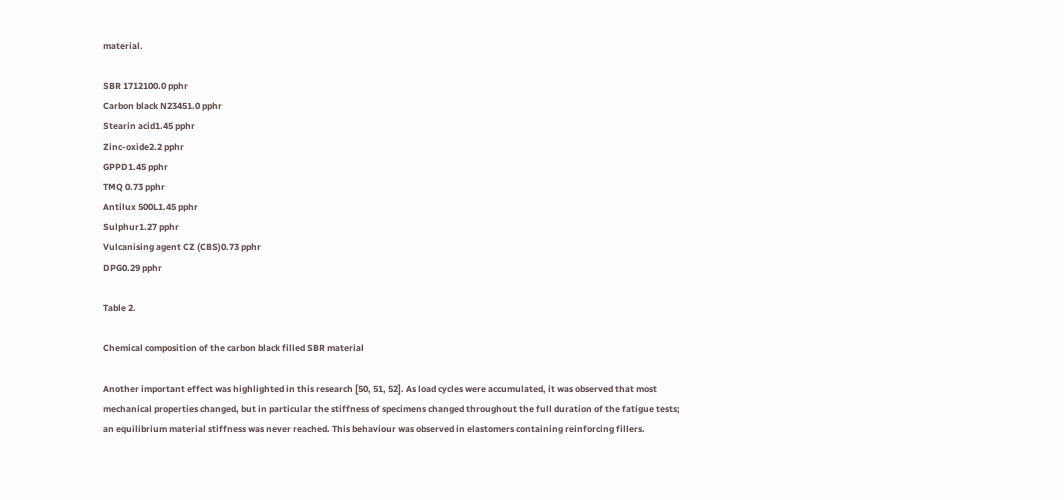material.

SBR 1712100.0 pphr
Carbon black N23451.0 pphr
Stearin acid1.45 pphr
Zinc-oxide2.2 pphr
GPPD1.45 pphr
TMQ 0.73 pphr
Antilux 500L1.45 pphr
Sulphur1.27 pphr
Vulcanising agent CZ (CBS)0.73 pphr
DPG0.29 pphr

Table 2.

Chemical composition of the carbon black filled SBR material

Another important effect was highlighted in this research [50, 51, 52]. As load cycles were accumulated, it was observed that most mechanical properties changed, but in particular the stiffness of specimens changed throughout the full duration of the fatigue tests; an equilibrium material stiffness was never reached. This behaviour was observed in elastomers containing reinforcing fillers.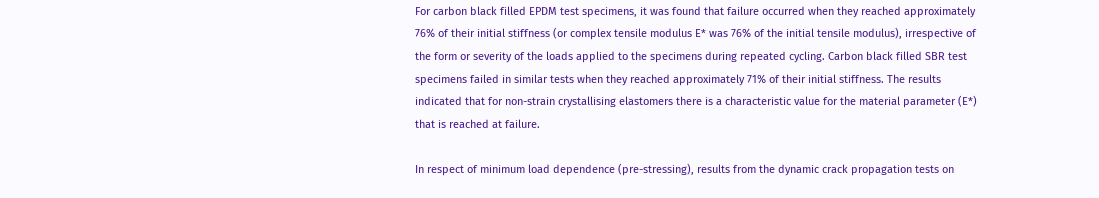For carbon black filled EPDM test specimens, it was found that failure occurred when they reached approximately 76% of their initial stiffness (or complex tensile modulus E* was 76% of the initial tensile modulus), irrespective of the form or severity of the loads applied to the specimens during repeated cycling. Carbon black filled SBR test specimens failed in similar tests when they reached approximately 71% of their initial stiffness. The results indicated that for non-strain crystallising elastomers there is a characteristic value for the material parameter (E*) that is reached at failure.

In respect of minimum load dependence (pre-stressing), results from the dynamic crack propagation tests on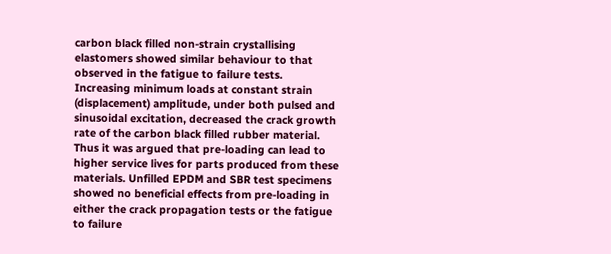carbon black filled non-strain crystallising elastomers showed similar behaviour to that observed in the fatigue to failure tests. Increasing minimum loads at constant strain (displacement) amplitude, under both pulsed and sinusoidal excitation, decreased the crack growth rate of the carbon black filled rubber material. Thus it was argued that pre-loading can lead to higher service lives for parts produced from these materials. Unfilled EPDM and SBR test specimens showed no beneficial effects from pre-loading in either the crack propagation tests or the fatigue to failure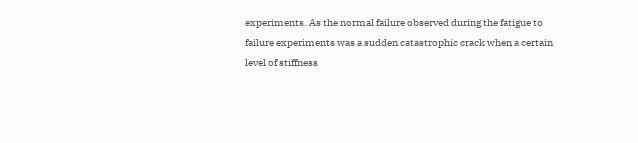experiments. As the normal failure observed during the fatigue to failure experiments was a sudden catastrophic crack when a certain level of stiffness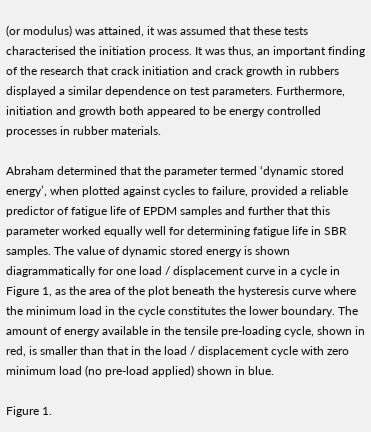(or modulus) was attained, it was assumed that these tests characterised the initiation process. It was thus, an important finding of the research that crack initiation and crack growth in rubbers displayed a similar dependence on test parameters. Furthermore, initiation and growth both appeared to be energy controlled processes in rubber materials.

Abraham determined that the parameter termed ‘dynamic stored energy’, when plotted against cycles to failure, provided a reliable predictor of fatigue life of EPDM samples and further that this parameter worked equally well for determining fatigue life in SBR samples. The value of dynamic stored energy is shown diagrammatically for one load / displacement curve in a cycle in Figure 1, as the area of the plot beneath the hysteresis curve where the minimum load in the cycle constitutes the lower boundary. The amount of energy available in the tensile pre-loading cycle, shown in red, is smaller than that in the load / displacement cycle with zero minimum load (no pre-load applied) shown in blue.

Figure 1.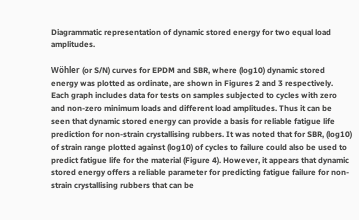Diagrammatic representation of dynamic stored energy for two equal load amplitudes.

Wöhler (or S/N) curves for EPDM and SBR, where (log10) dynamic stored energy was plotted as ordinate, are shown in Figures 2 and 3 respectively. Each graph includes data for tests on samples subjected to cycles with zero and non-zero minimum loads and different load amplitudes. Thus it can be seen that dynamic stored energy can provide a basis for reliable fatigue life prediction for non-strain crystallising rubbers. It was noted that for SBR, (log10) of strain range plotted against (log10) of cycles to failure could also be used to predict fatigue life for the material (Figure 4). However, it appears that dynamic stored energy offers a reliable parameter for predicting fatigue failure for non-strain crystallising rubbers that can be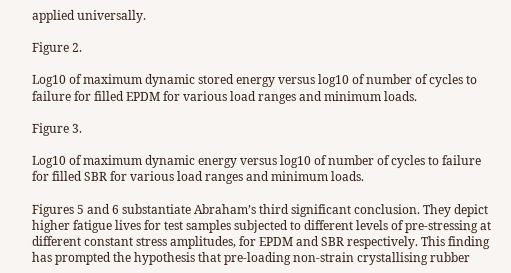applied universally.

Figure 2.

Log10 of maximum dynamic stored energy versus log10 of number of cycles to failure for filled EPDM for various load ranges and minimum loads.

Figure 3.

Log10 of maximum dynamic energy versus log10 of number of cycles to failure for filled SBR for various load ranges and minimum loads.

Figures 5 and 6 substantiate Abraham’s third significant conclusion. They depict higher fatigue lives for test samples subjected to different levels of pre-stressing at different constant stress amplitudes, for EPDM and SBR respectively. This finding has prompted the hypothesis that pre-loading non-strain crystallising rubber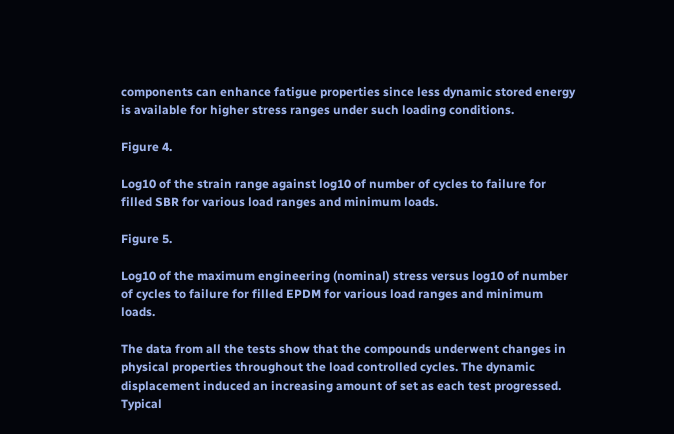components can enhance fatigue properties since less dynamic stored energy is available for higher stress ranges under such loading conditions.

Figure 4.

Log10 of the strain range against log10 of number of cycles to failure for filled SBR for various load ranges and minimum loads.

Figure 5.

Log10 of the maximum engineering (nominal) stress versus log10 of number of cycles to failure for filled EPDM for various load ranges and minimum loads.

The data from all the tests show that the compounds underwent changes in physical properties throughout the load controlled cycles. The dynamic displacement induced an increasing amount of set as each test progressed. Typical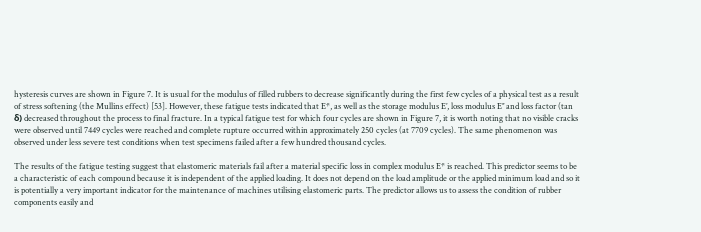hysteresis curves are shown in Figure 7. It is usual for the modulus of filled rubbers to decrease significantly during the first few cycles of a physical test as a result of stress softening (the Mullins effect) [53]. However, these fatigue tests indicated that E*, as well as the storage modulus E’, loss modulus E’’ and loss factor (tan δ) decreased throughout the process to final fracture. In a typical fatigue test for which four cycles are shown in Figure 7, it is worth noting that no visible cracks were observed until 7449 cycles were reached and complete rupture occurred within approximately 250 cycles (at 7709 cycles). The same phenomenon was observed under less severe test conditions when test specimens failed after a few hundred thousand cycles.

The results of the fatigue testing suggest that elastomeric materials fail after a material specific loss in complex modulus E* is reached. This predictor seems to be a characteristic of each compound because it is independent of the applied loading. It does not depend on the load amplitude or the applied minimum load and so it is potentially a very important indicator for the maintenance of machines utilising elastomeric parts. The predictor allows us to assess the condition of rubber components easily and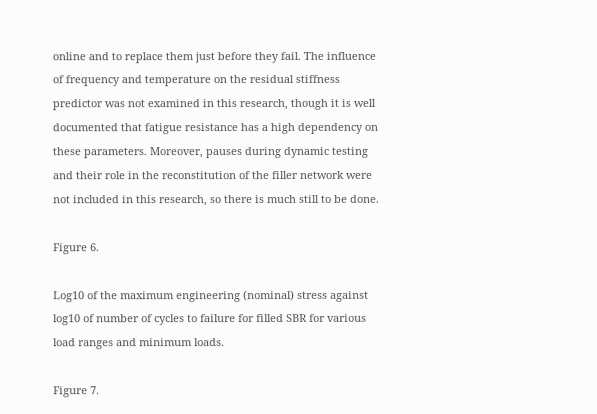online and to replace them just before they fail. The influence of frequency and temperature on the residual stiffness predictor was not examined in this research, though it is well documented that fatigue resistance has a high dependency on these parameters. Moreover, pauses during dynamic testing and their role in the reconstitution of the filler network were not included in this research, so there is much still to be done.

Figure 6.

Log10 of the maximum engineering (nominal) stress against log10 of number of cycles to failure for filled SBR for various load ranges and minimum loads.

Figure 7.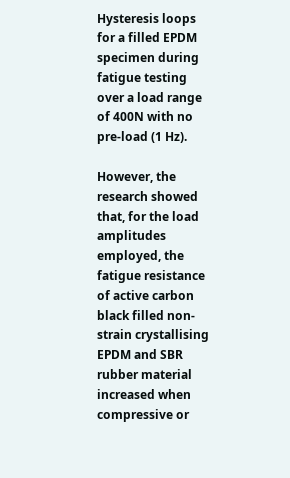Hysteresis loops for a filled EPDM specimen during fatigue testing over a load range of 400N with no pre-load (1 Hz).

However, the research showed that, for the load amplitudes employed, the fatigue resistance of active carbon black filled non-strain crystallising EPDM and SBR rubber material increased when compressive or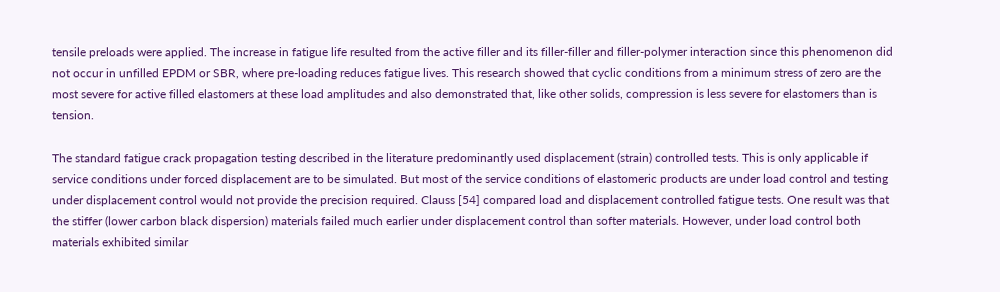tensile preloads were applied. The increase in fatigue life resulted from the active filler and its filler-filler and filler-polymer interaction since this phenomenon did not occur in unfilled EPDM or SBR, where pre-loading reduces fatigue lives. This research showed that cyclic conditions from a minimum stress of zero are the most severe for active filled elastomers at these load amplitudes and also demonstrated that, like other solids, compression is less severe for elastomers than is tension.

The standard fatigue crack propagation testing described in the literature predominantly used displacement (strain) controlled tests. This is only applicable if service conditions under forced displacement are to be simulated. But most of the service conditions of elastomeric products are under load control and testing under displacement control would not provide the precision required. Clauss [54] compared load and displacement controlled fatigue tests. One result was that the stiffer (lower carbon black dispersion) materials failed much earlier under displacement control than softer materials. However, under load control both materials exhibited similar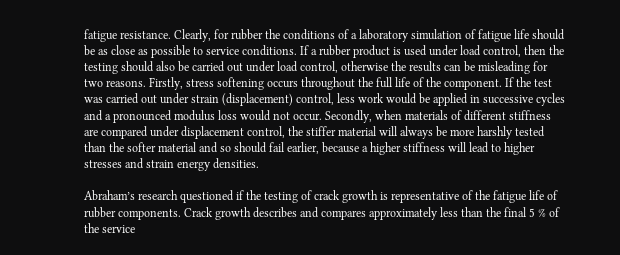fatigue resistance. Clearly, for rubber the conditions of a laboratory simulation of fatigue life should be as close as possible to service conditions. If a rubber product is used under load control, then the testing should also be carried out under load control, otherwise the results can be misleading for two reasons. Firstly, stress softening occurs throughout the full life of the component. If the test was carried out under strain (displacement) control, less work would be applied in successive cycles and a pronounced modulus loss would not occur. Secondly, when materials of different stiffness are compared under displacement control, the stiffer material will always be more harshly tested than the softer material and so should fail earlier, because a higher stiffness will lead to higher stresses and strain energy densities.

Abraham’s research questioned if the testing of crack growth is representative of the fatigue life of rubber components. Crack growth describes and compares approximately less than the final 5 % of the service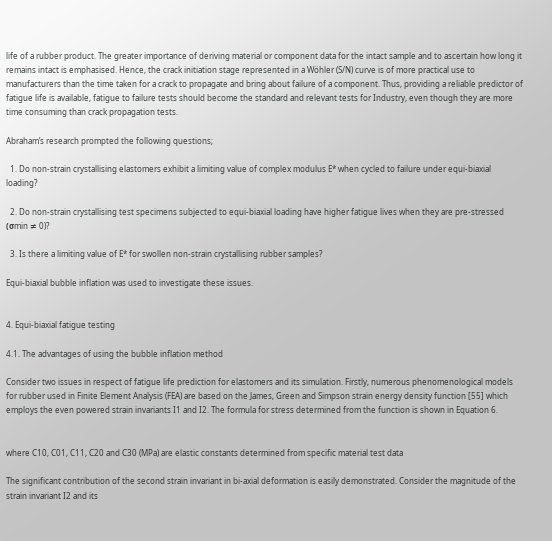life of a rubber product. The greater importance of deriving material or component data for the intact sample and to ascertain how long it remains intact is emphasised. Hence, the crack initiation stage represented in a Wöhler (S/N) curve is of more practical use to manufacturers than the time taken for a crack to propagate and bring about failure of a component. Thus, providing a reliable predictor of fatigue life is available, fatigue to failure tests should become the standard and relevant tests for Industry, even though they are more time consuming than crack propagation tests.

Abraham’s research prompted the following questions;

  1. Do non-strain crystallising elastomers exhibit a limiting value of complex modulus E* when cycled to failure under equi-biaxial loading?

  2. Do non-strain crystallising test specimens subjected to equi-biaxial loading have higher fatigue lives when they are pre-stressed (σmin ≠ 0)?

  3. Is there a limiting value of E* for swollen non-strain crystallising rubber samples?

Equi-biaxial bubble inflation was used to investigate these issues.


4. Equi-biaxial fatigue testing

4.1. The advantages of using the bubble inflation method

Consider two issues in respect of fatigue life prediction for elastomers and its simulation. Firstly, numerous phenomenological models for rubber used in Finite Element Analysis (FEA) are based on the James, Green and Simpson strain energy density function [55] which employs the even powered strain invariants I1 and I2. The formula for stress determined from the function is shown in Equation 6.


where C10, C01, C11, C20 and C30 (MPa) are elastic constants determined from specific material test data

The significant contribution of the second strain invariant in bi-axial deformation is easily demonstrated. Consider the magnitude of the strain invariant I2 and its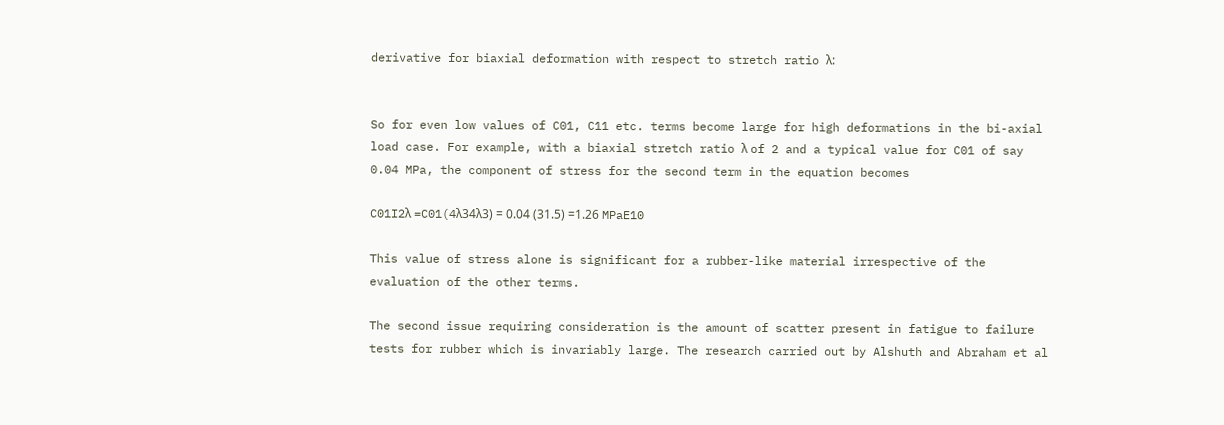derivative for biaxial deformation with respect to stretch ratio λ:


So for even low values of C01, C11 etc. terms become large for high deformations in the bi-axial load case. For example, with a biaxial stretch ratio λ of 2 and a typical value for C01 of say 0.04 MPa, the component of stress for the second term in the equation becomes

C01I2λ =C01(4λ34λ3) = 0.04 (31.5) =1.26 MPaE10

This value of stress alone is significant for a rubber-like material irrespective of the evaluation of the other terms.

The second issue requiring consideration is the amount of scatter present in fatigue to failure tests for rubber which is invariably large. The research carried out by Alshuth and Abraham et al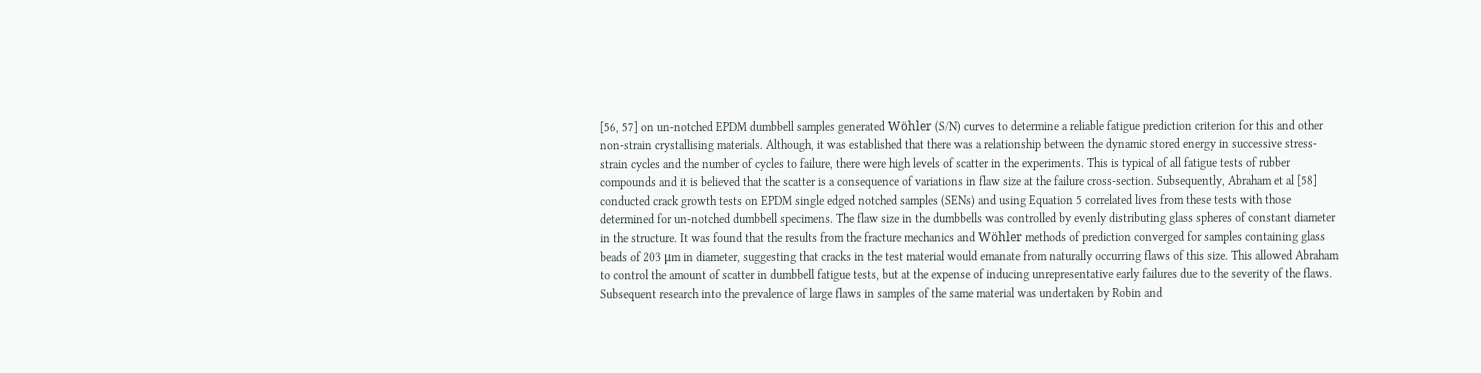[56, 57] on un-notched EPDM dumbbell samples generated Wöhler (S/N) curves to determine a reliable fatigue prediction criterion for this and other non-strain crystallising materials. Although, it was established that there was a relationship between the dynamic stored energy in successive stress-strain cycles and the number of cycles to failure, there were high levels of scatter in the experiments. This is typical of all fatigue tests of rubber compounds and it is believed that the scatter is a consequence of variations in flaw size at the failure cross-section. Subsequently, Abraham et al [58] conducted crack growth tests on EPDM single edged notched samples (SENs) and using Equation 5 correlated lives from these tests with those determined for un-notched dumbbell specimens. The flaw size in the dumbbells was controlled by evenly distributing glass spheres of constant diameter in the structure. It was found that the results from the fracture mechanics and Wöhler methods of prediction converged for samples containing glass beads of 203 μm in diameter, suggesting that cracks in the test material would emanate from naturally occurring flaws of this size. This allowed Abraham to control the amount of scatter in dumbbell fatigue tests, but at the expense of inducing unrepresentative early failures due to the severity of the flaws. Subsequent research into the prevalence of large flaws in samples of the same material was undertaken by Robin and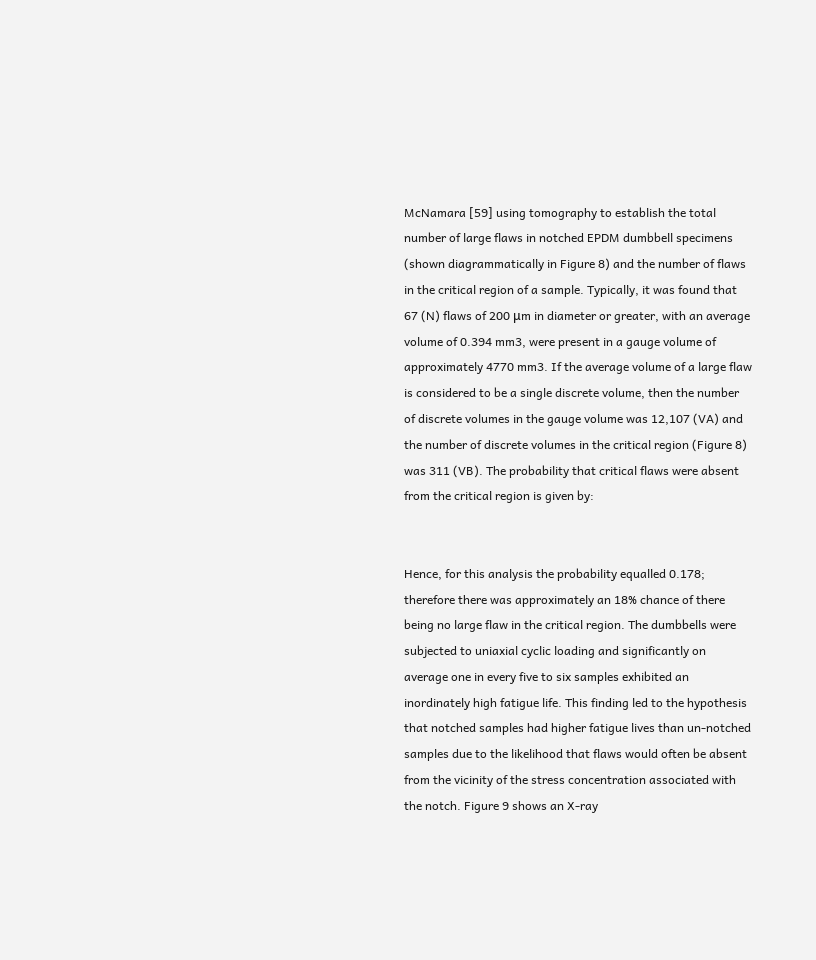McNamara [59] using tomography to establish the total number of large flaws in notched EPDM dumbbell specimens (shown diagrammatically in Figure 8) and the number of flaws in the critical region of a sample. Typically, it was found that 67 (N) flaws of 200 μm in diameter or greater, with an average volume of 0.394 mm3, were present in a gauge volume of approximately 4770 mm3. If the average volume of a large flaw is considered to be a single discrete volume, then the number of discrete volumes in the gauge volume was 12,107 (VA) and the number of discrete volumes in the critical region (Figure 8) was 311 (VB). The probability that critical flaws were absent from the critical region is given by:


Hence, for this analysis the probability equalled 0.178; therefore there was approximately an 18% chance of there being no large flaw in the critical region. The dumbbells were subjected to uniaxial cyclic loading and significantly on average one in every five to six samples exhibited an inordinately high fatigue life. This finding led to the hypothesis that notched samples had higher fatigue lives than un-notched samples due to the likelihood that flaws would often be absent from the vicinity of the stress concentration associated with the notch. Figure 9 shows an X-ray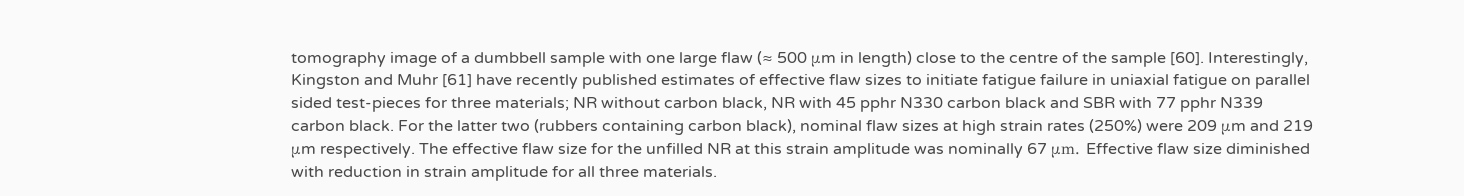tomography image of a dumbbell sample with one large flaw (≈ 500 μm in length) close to the centre of the sample [60]. Interestingly, Kingston and Muhr [61] have recently published estimates of effective flaw sizes to initiate fatigue failure in uniaxial fatigue on parallel sided test-pieces for three materials; NR without carbon black, NR with 45 pphr N330 carbon black and SBR with 77 pphr N339 carbon black. For the latter two (rubbers containing carbon black), nominal flaw sizes at high strain rates (250%) were 209 μm and 219 μm respectively. The effective flaw size for the unfilled NR at this strain amplitude was nominally 67 μm. Effective flaw size diminished with reduction in strain amplitude for all three materials.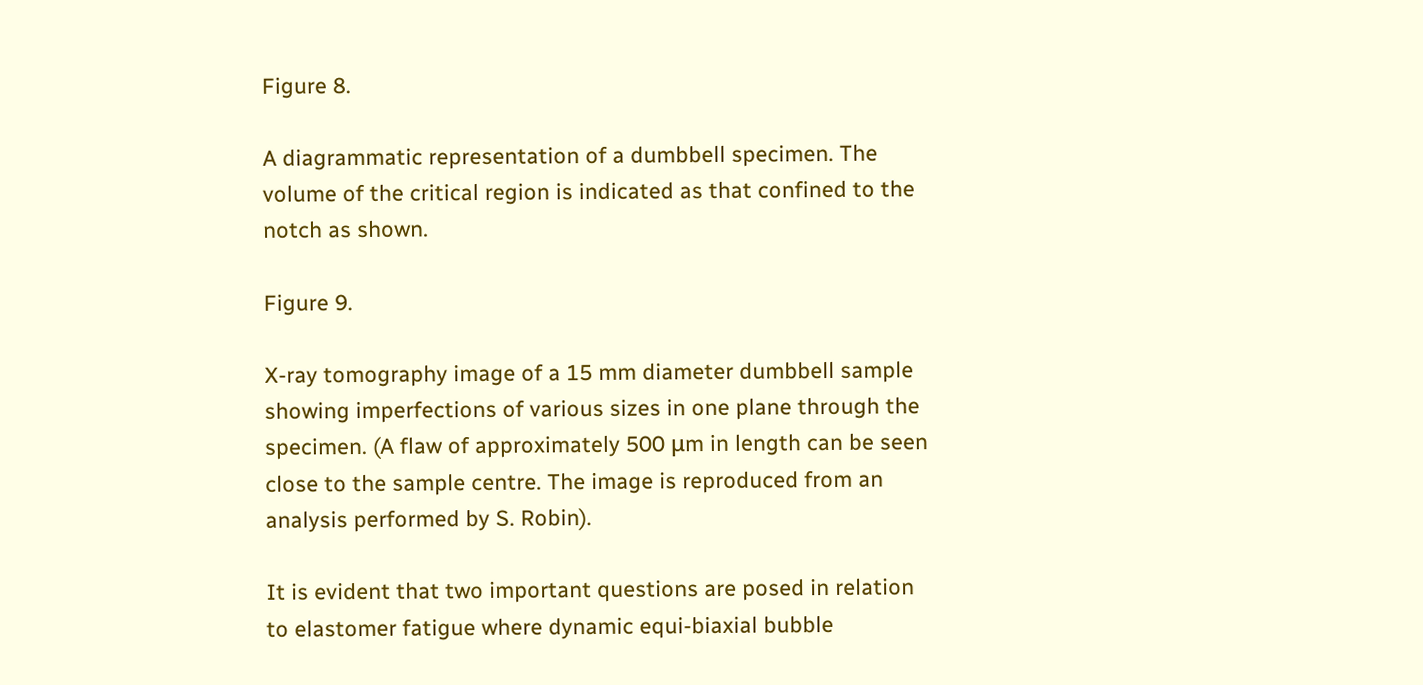Figure 8.

A diagrammatic representation of a dumbbell specimen. The volume of the critical region is indicated as that confined to the notch as shown.

Figure 9.

X-ray tomography image of a 15 mm diameter dumbbell sample showing imperfections of various sizes in one plane through the specimen. (A flaw of approximately 500 μm in length can be seen close to the sample centre. The image is reproduced from an analysis performed by S. Robin).

It is evident that two important questions are posed in relation to elastomer fatigue where dynamic equi-biaxial bubble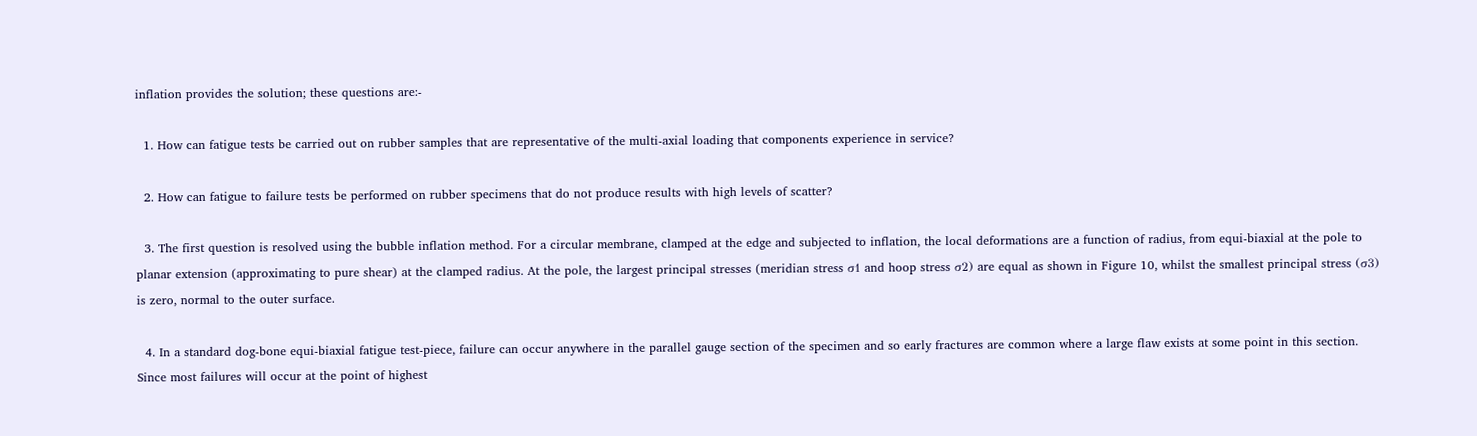inflation provides the solution; these questions are:-

  1. How can fatigue tests be carried out on rubber samples that are representative of the multi-axial loading that components experience in service?

  2. How can fatigue to failure tests be performed on rubber specimens that do not produce results with high levels of scatter?

  3. The first question is resolved using the bubble inflation method. For a circular membrane, clamped at the edge and subjected to inflation, the local deformations are a function of radius, from equi-biaxial at the pole to planar extension (approximating to pure shear) at the clamped radius. At the pole, the largest principal stresses (meridian stress σ1 and hoop stress σ2) are equal as shown in Figure 10, whilst the smallest principal stress (σ3) is zero, normal to the outer surface.

  4. In a standard dog-bone equi-biaxial fatigue test-piece, failure can occur anywhere in the parallel gauge section of the specimen and so early fractures are common where a large flaw exists at some point in this section. Since most failures will occur at the point of highest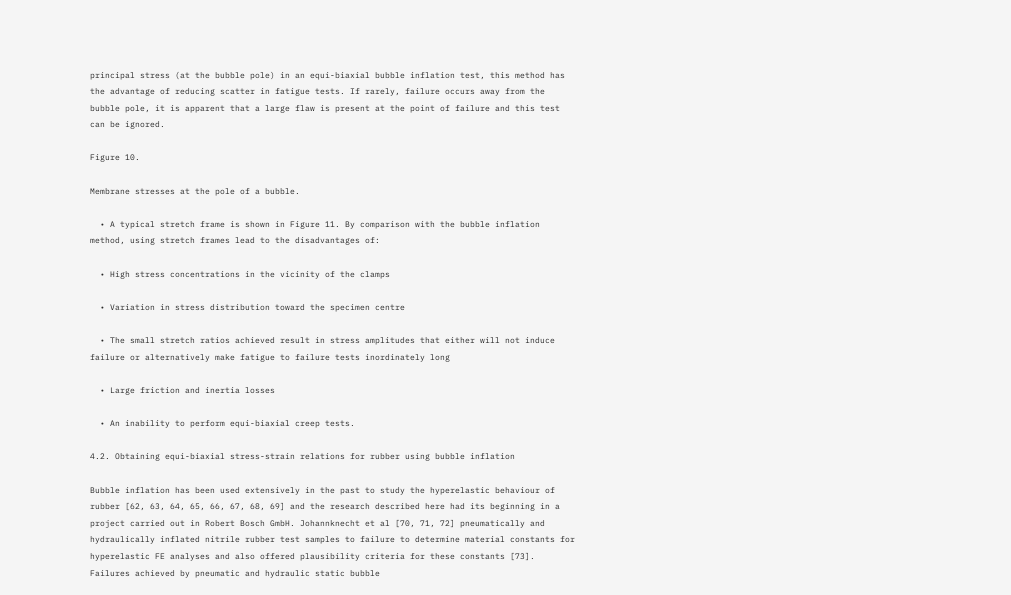principal stress (at the bubble pole) in an equi-biaxial bubble inflation test, this method has the advantage of reducing scatter in fatigue tests. If rarely, failure occurs away from the bubble pole, it is apparent that a large flaw is present at the point of failure and this test can be ignored.

Figure 10.

Membrane stresses at the pole of a bubble.

  • A typical stretch frame is shown in Figure 11. By comparison with the bubble inflation method, using stretch frames lead to the disadvantages of:

  • High stress concentrations in the vicinity of the clamps

  • Variation in stress distribution toward the specimen centre

  • The small stretch ratios achieved result in stress amplitudes that either will not induce failure or alternatively make fatigue to failure tests inordinately long

  • Large friction and inertia losses

  • An inability to perform equi-biaxial creep tests.

4.2. Obtaining equi-biaxial stress-strain relations for rubber using bubble inflation

Bubble inflation has been used extensively in the past to study the hyperelastic behaviour of rubber [62, 63, 64, 65, 66, 67, 68, 69] and the research described here had its beginning in a project carried out in Robert Bosch GmbH. Johannknecht et al [70, 71, 72] pneumatically and hydraulically inflated nitrile rubber test samples to failure to determine material constants for hyperelastic FE analyses and also offered plausibility criteria for these constants [73]. Failures achieved by pneumatic and hydraulic static bubble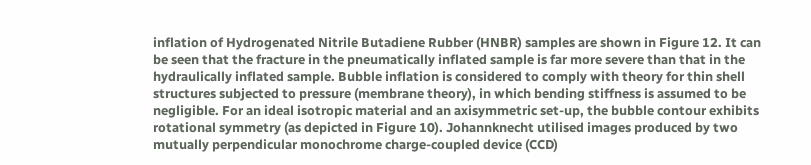inflation of Hydrogenated Nitrile Butadiene Rubber (HNBR) samples are shown in Figure 12. It can be seen that the fracture in the pneumatically inflated sample is far more severe than that in the hydraulically inflated sample. Bubble inflation is considered to comply with theory for thin shell structures subjected to pressure (membrane theory), in which bending stiffness is assumed to be negligible. For an ideal isotropic material and an axisymmetric set-up, the bubble contour exhibits rotational symmetry (as depicted in Figure 10). Johannknecht utilised images produced by two mutually perpendicular monochrome charge-coupled device (CCD)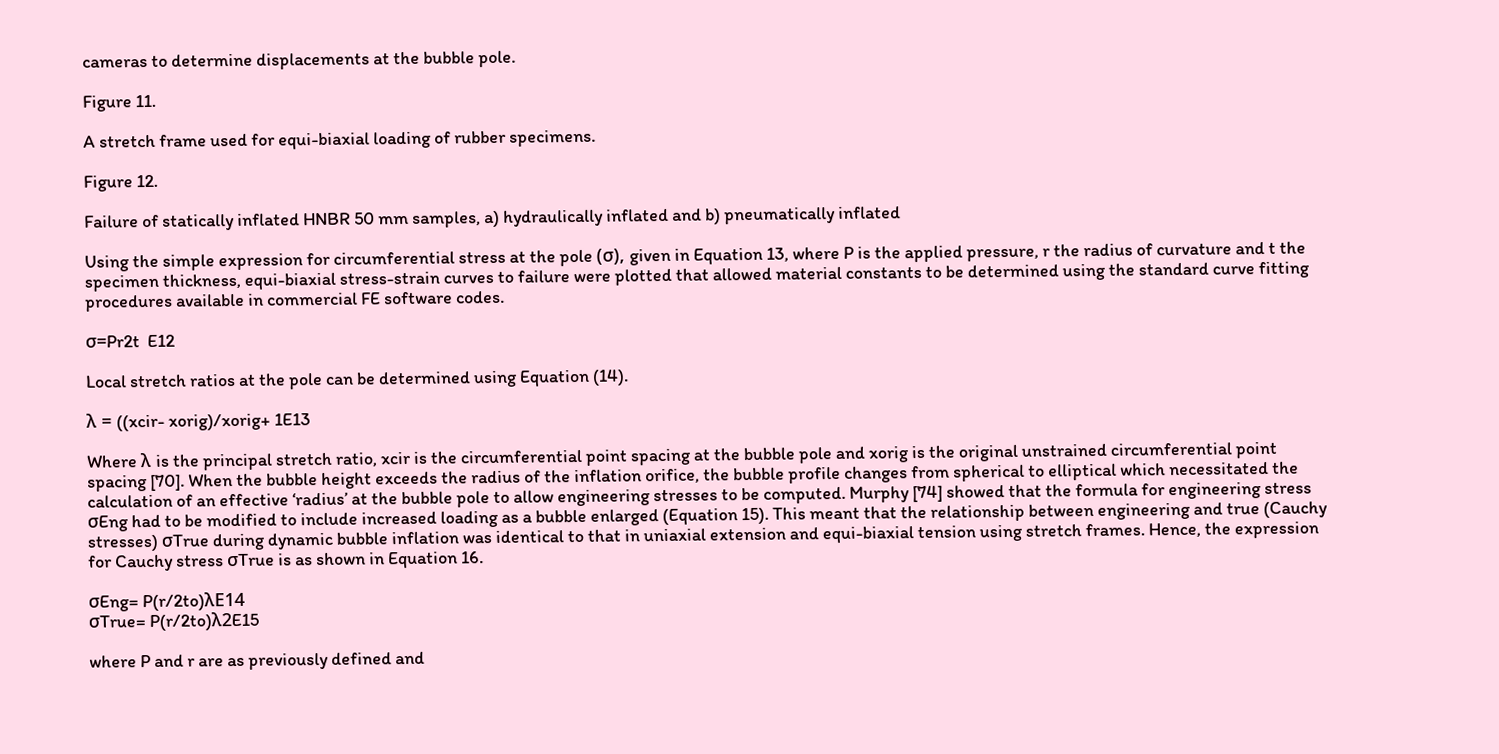cameras to determine displacements at the bubble pole.

Figure 11.

A stretch frame used for equi-biaxial loading of rubber specimens.

Figure 12.

Failure of statically inflated HNBR 50 mm samples, a) hydraulically inflated and b) pneumatically inflated

Using the simple expression for circumferential stress at the pole (σ), given in Equation 13, where P is the applied pressure, r the radius of curvature and t the specimen thickness, equi-biaxial stress-strain curves to failure were plotted that allowed material constants to be determined using the standard curve fitting procedures available in commercial FE software codes.

σ=Pr2t  E12

Local stretch ratios at the pole can be determined using Equation (14).

λ = ((xcir- xorig)/xorig+ 1E13

Where λ is the principal stretch ratio, xcir is the circumferential point spacing at the bubble pole and xorig is the original unstrained circumferential point spacing [70]. When the bubble height exceeds the radius of the inflation orifice, the bubble profile changes from spherical to elliptical which necessitated the calculation of an effective ‘radius’ at the bubble pole to allow engineering stresses to be computed. Murphy [74] showed that the formula for engineering stress σEng had to be modified to include increased loading as a bubble enlarged (Equation 15). This meant that the relationship between engineering and true (Cauchy stresses) σTrue during dynamic bubble inflation was identical to that in uniaxial extension and equi-biaxial tension using stretch frames. Hence, the expression for Cauchy stress σTrue is as shown in Equation 16.

σEng= P(r/2to)λE14
σTrue= P(r/2to)λ2E15

where P and r are as previously defined and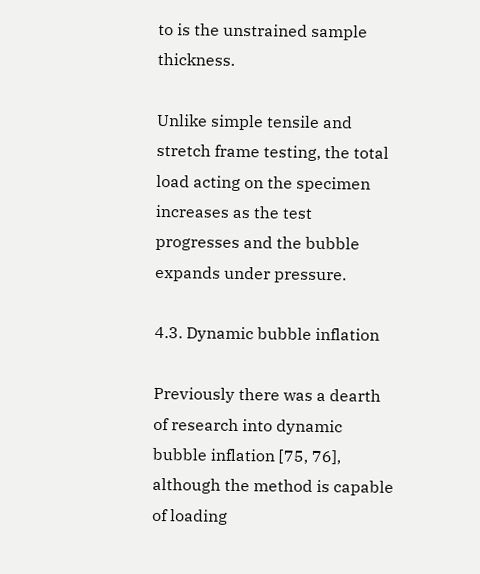to is the unstrained sample thickness.

Unlike simple tensile and stretch frame testing, the total load acting on the specimen increases as the test progresses and the bubble expands under pressure.

4.3. Dynamic bubble inflation

Previously there was a dearth of research into dynamic bubble inflation [75, 76], although the method is capable of loading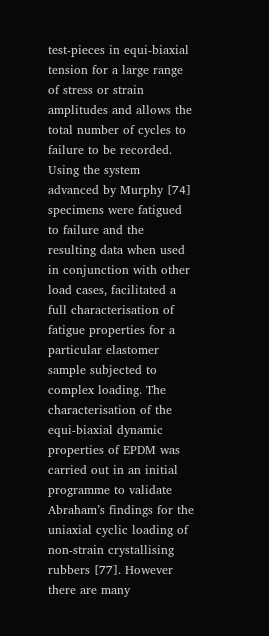test-pieces in equi-biaxial tension for a large range of stress or strain amplitudes and allows the total number of cycles to failure to be recorded. Using the system advanced by Murphy [74] specimens were fatigued to failure and the resulting data when used in conjunction with other load cases, facilitated a full characterisation of fatigue properties for a particular elastomer sample subjected to complex loading. The characterisation of the equi-biaxial dynamic properties of EPDM was carried out in an initial programme to validate Abraham’s findings for the uniaxial cyclic loading of non-strain crystallising rubbers [77]. However there are many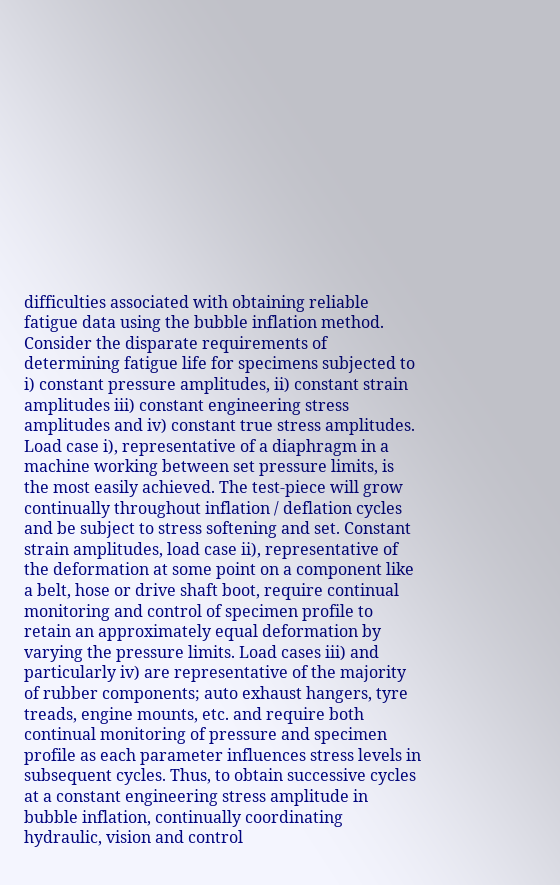difficulties associated with obtaining reliable fatigue data using the bubble inflation method. Consider the disparate requirements of determining fatigue life for specimens subjected to i) constant pressure amplitudes, ii) constant strain amplitudes iii) constant engineering stress amplitudes and iv) constant true stress amplitudes. Load case i), representative of a diaphragm in a machine working between set pressure limits, is the most easily achieved. The test-piece will grow continually throughout inflation / deflation cycles and be subject to stress softening and set. Constant strain amplitudes, load case ii), representative of the deformation at some point on a component like a belt, hose or drive shaft boot, require continual monitoring and control of specimen profile to retain an approximately equal deformation by varying the pressure limits. Load cases iii) and particularly iv) are representative of the majority of rubber components; auto exhaust hangers, tyre treads, engine mounts, etc. and require both continual monitoring of pressure and specimen profile as each parameter influences stress levels in subsequent cycles. Thus, to obtain successive cycles at a constant engineering stress amplitude in bubble inflation, continually coordinating hydraulic, vision and control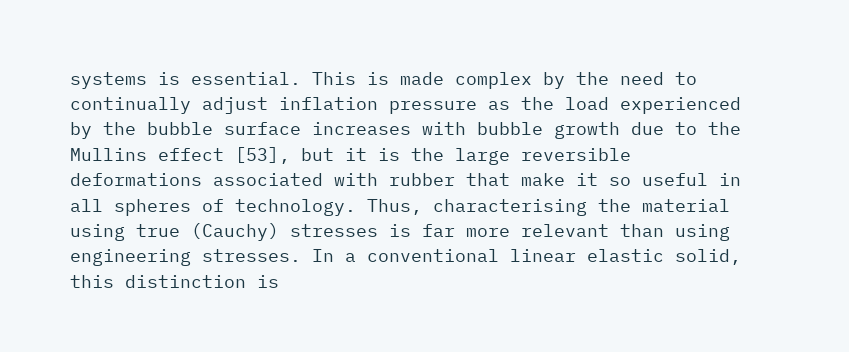systems is essential. This is made complex by the need to continually adjust inflation pressure as the load experienced by the bubble surface increases with bubble growth due to the Mullins effect [53], but it is the large reversible deformations associated with rubber that make it so useful in all spheres of technology. Thus, characterising the material using true (Cauchy) stresses is far more relevant than using engineering stresses. In a conventional linear elastic solid, this distinction is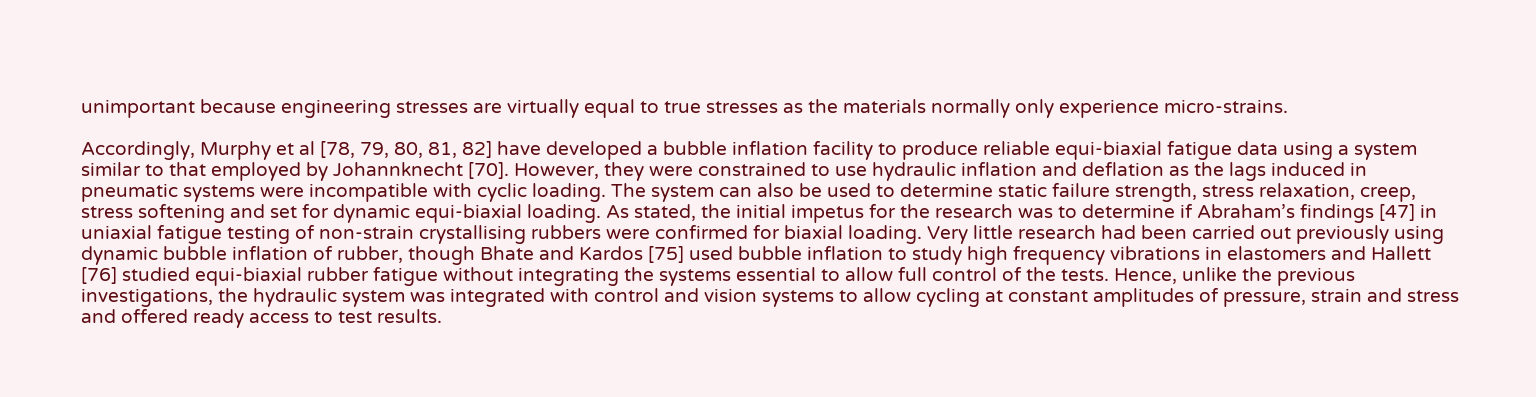unimportant because engineering stresses are virtually equal to true stresses as the materials normally only experience micro-strains.

Accordingly, Murphy et al [78, 79, 80, 81, 82] have developed a bubble inflation facility to produce reliable equi-biaxial fatigue data using a system similar to that employed by Johannknecht [70]. However, they were constrained to use hydraulic inflation and deflation as the lags induced in pneumatic systems were incompatible with cyclic loading. The system can also be used to determine static failure strength, stress relaxation, creep, stress softening and set for dynamic equi-biaxial loading. As stated, the initial impetus for the research was to determine if Abraham’s findings [47] in uniaxial fatigue testing of non-strain crystallising rubbers were confirmed for biaxial loading. Very little research had been carried out previously using dynamic bubble inflation of rubber, though Bhate and Kardos [75] used bubble inflation to study high frequency vibrations in elastomers and Hallett [76] studied equi-biaxial rubber fatigue without integrating the systems essential to allow full control of the tests. Hence, unlike the previous investigations, the hydraulic system was integrated with control and vision systems to allow cycling at constant amplitudes of pressure, strain and stress and offered ready access to test results.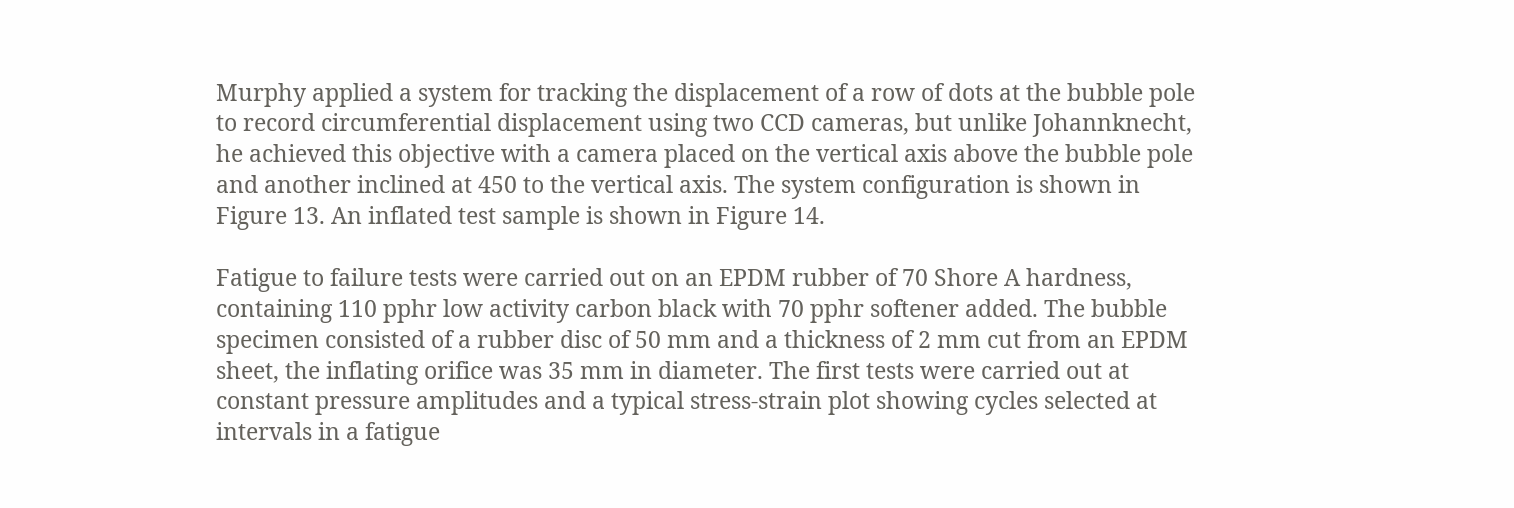Murphy applied a system for tracking the displacement of a row of dots at the bubble pole to record circumferential displacement using two CCD cameras, but unlike Johannknecht, he achieved this objective with a camera placed on the vertical axis above the bubble pole and another inclined at 450 to the vertical axis. The system configuration is shown in Figure 13. An inflated test sample is shown in Figure 14.

Fatigue to failure tests were carried out on an EPDM rubber of 70 Shore A hardness, containing 110 pphr low activity carbon black with 70 pphr softener added. The bubble specimen consisted of a rubber disc of 50 mm and a thickness of 2 mm cut from an EPDM sheet, the inflating orifice was 35 mm in diameter. The first tests were carried out at constant pressure amplitudes and a typical stress-strain plot showing cycles selected at intervals in a fatigue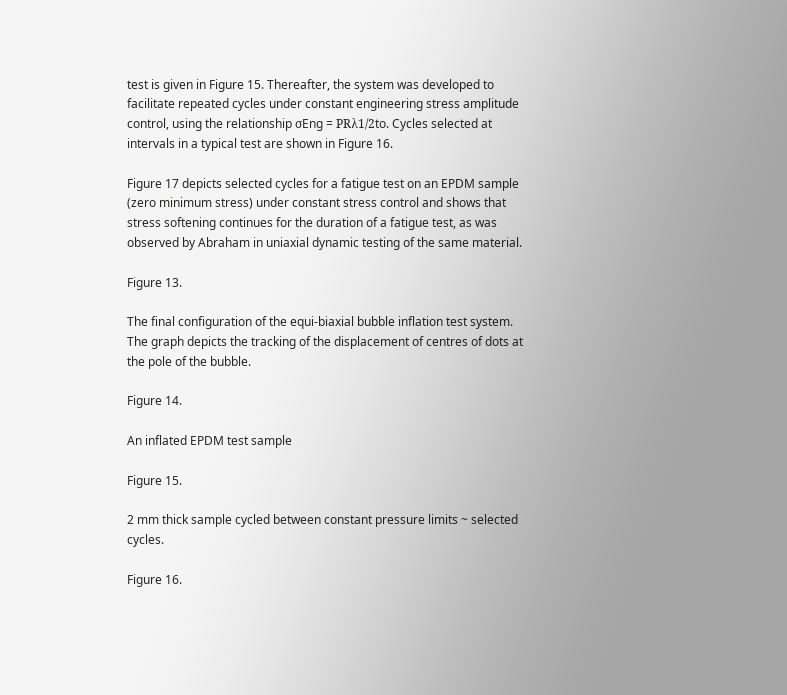test is given in Figure 15. Thereafter, the system was developed to facilitate repeated cycles under constant engineering stress amplitude control, using the relationship σEng = PRλ1/2to. Cycles selected at intervals in a typical test are shown in Figure 16.

Figure 17 depicts selected cycles for a fatigue test on an EPDM sample (zero minimum stress) under constant stress control and shows that stress softening continues for the duration of a fatigue test, as was observed by Abraham in uniaxial dynamic testing of the same material.

Figure 13.

The final configuration of the equi-biaxial bubble inflation test system. The graph depicts the tracking of the displacement of centres of dots at the pole of the bubble.

Figure 14.

An inflated EPDM test sample

Figure 15.

2 mm thick sample cycled between constant pressure limits ~ selected cycles.

Figure 16.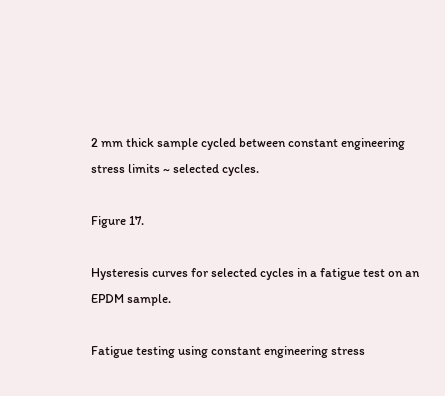2 mm thick sample cycled between constant engineering stress limits ~ selected cycles.

Figure 17.

Hysteresis curves for selected cycles in a fatigue test on an EPDM sample.

Fatigue testing using constant engineering stress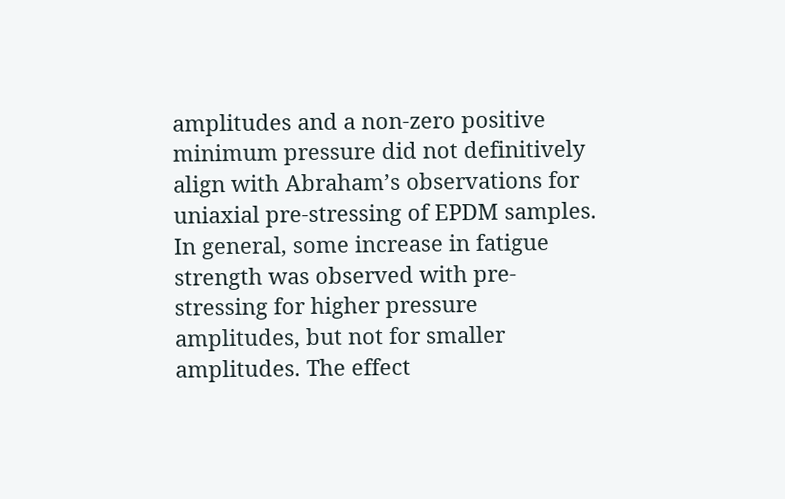amplitudes and a non-zero positive minimum pressure did not definitively align with Abraham’s observations for uniaxial pre-stressing of EPDM samples. In general, some increase in fatigue strength was observed with pre-stressing for higher pressure amplitudes, but not for smaller amplitudes. The effect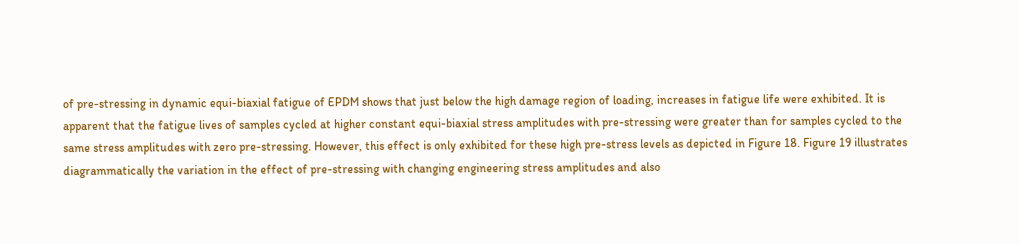of pre-stressing in dynamic equi-biaxial fatigue of EPDM shows that just below the high damage region of loading, increases in fatigue life were exhibited. It is apparent that the fatigue lives of samples cycled at higher constant equi-biaxial stress amplitudes with pre-stressing were greater than for samples cycled to the same stress amplitudes with zero pre-stressing. However, this effect is only exhibited for these high pre-stress levels as depicted in Figure 18. Figure 19 illustrates diagrammatically the variation in the effect of pre-stressing with changing engineering stress amplitudes and also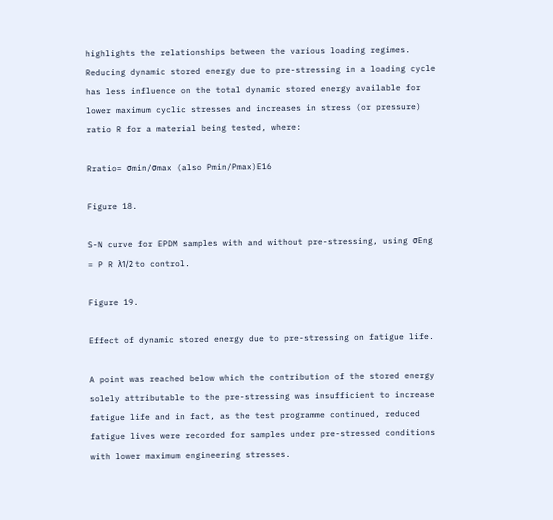highlights the relationships between the various loading regimes. Reducing dynamic stored energy due to pre-stressing in a loading cycle has less influence on the total dynamic stored energy available for lower maximum cyclic stresses and increases in stress (or pressure) ratio R for a material being tested, where:

Rratio= σmin/σmax (also Pmin/Pmax)E16

Figure 18.

S-N curve for EPDM samples with and without pre-stressing, using σEng = P R λ1/2 to control.

Figure 19.

Effect of dynamic stored energy due to pre-stressing on fatigue life.

A point was reached below which the contribution of the stored energy solely attributable to the pre-stressing was insufficient to increase fatigue life and in fact, as the test programme continued, reduced fatigue lives were recorded for samples under pre-stressed conditions with lower maximum engineering stresses.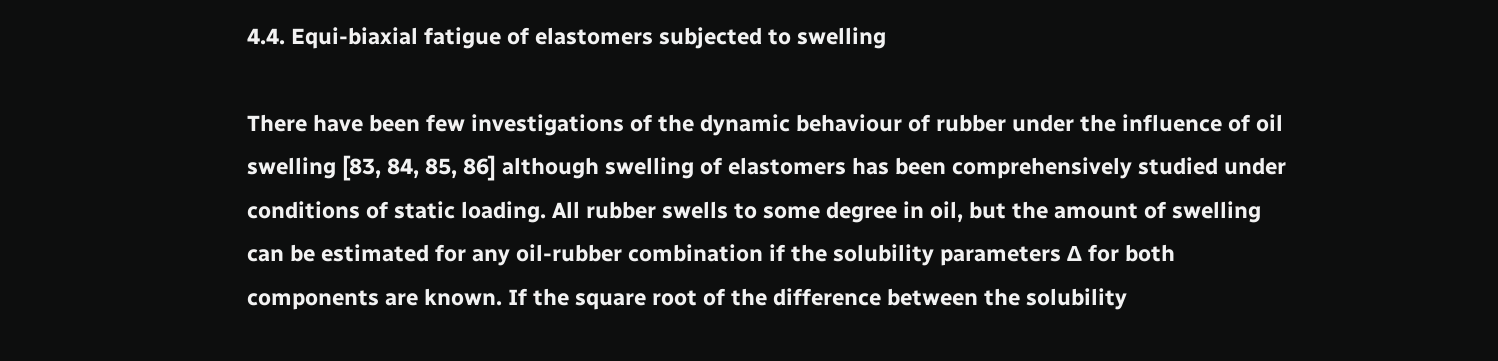4.4. Equi-biaxial fatigue of elastomers subjected to swelling

There have been few investigations of the dynamic behaviour of rubber under the influence of oil swelling [83, 84, 85, 86] although swelling of elastomers has been comprehensively studied under conditions of static loading. All rubber swells to some degree in oil, but the amount of swelling can be estimated for any oil-rubber combination if the solubility parameters Δ for both components are known. If the square root of the difference between the solubility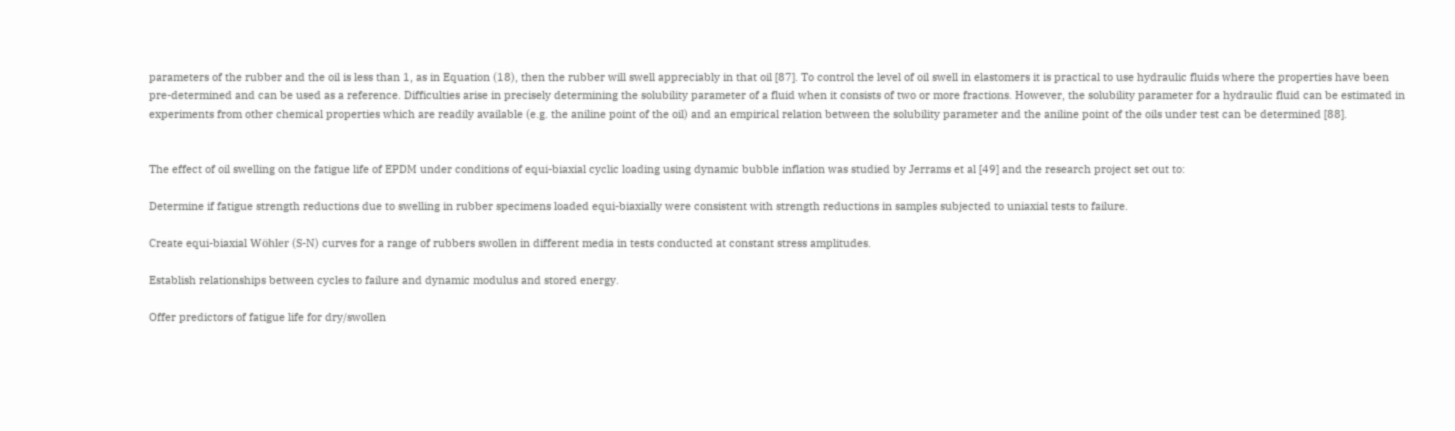parameters of the rubber and the oil is less than 1, as in Equation (18), then the rubber will swell appreciably in that oil [87]. To control the level of oil swell in elastomers it is practical to use hydraulic fluids where the properties have been pre-determined and can be used as a reference. Difficulties arise in precisely determining the solubility parameter of a fluid when it consists of two or more fractions. However, the solubility parameter for a hydraulic fluid can be estimated in experiments from other chemical properties which are readily available (e.g. the aniline point of the oil) and an empirical relation between the solubility parameter and the aniline point of the oils under test can be determined [88].


The effect of oil swelling on the fatigue life of EPDM under conditions of equi-biaxial cyclic loading using dynamic bubble inflation was studied by Jerrams et al [49] and the research project set out to:

Determine if fatigue strength reductions due to swelling in rubber specimens loaded equi-biaxially were consistent with strength reductions in samples subjected to uniaxial tests to failure.

Create equi-biaxial Wöhler (S-N) curves for a range of rubbers swollen in different media in tests conducted at constant stress amplitudes.

Establish relationships between cycles to failure and dynamic modulus and stored energy.

Offer predictors of fatigue life for dry/swollen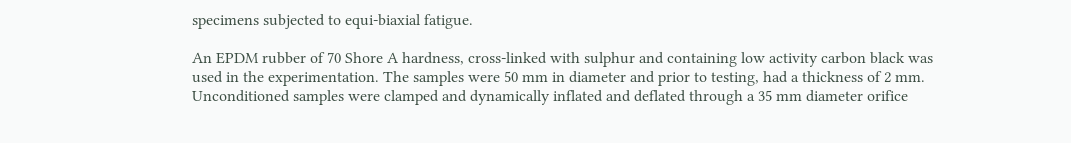specimens subjected to equi-biaxial fatigue.

An EPDM rubber of 70 Shore A hardness, cross-linked with sulphur and containing low activity carbon black was used in the experimentation. The samples were 50 mm in diameter and prior to testing, had a thickness of 2 mm. Unconditioned samples were clamped and dynamically inflated and deflated through a 35 mm diameter orifice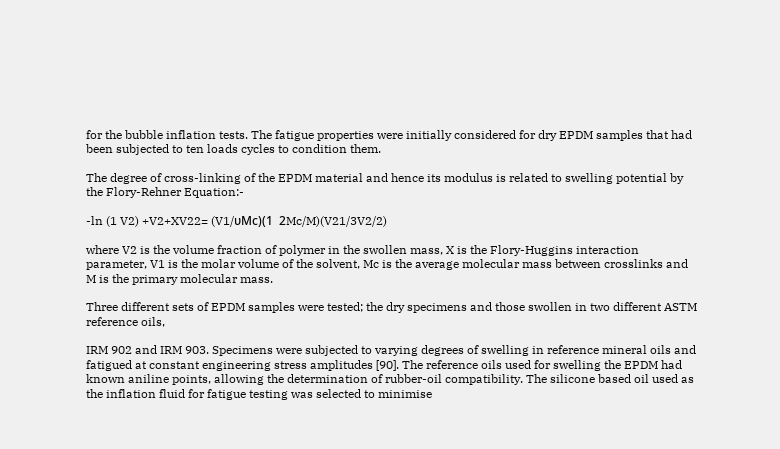for the bubble inflation tests. The fatigue properties were initially considered for dry EPDM samples that had been subjected to ten loads cycles to condition them.

The degree of cross-linking of the EPDM material and hence its modulus is related to swelling potential by the Flory-Rehner Equation:-

-ln (1 V2) +V2+XV22= (V1/υMc)(1  2Mc/M)(V21/3V2/2)

where V2 is the volume fraction of polymer in the swollen mass, X is the Flory-Huggins interaction parameter, V1 is the molar volume of the solvent, Mc is the average molecular mass between crosslinks and M is the primary molecular mass.

Three different sets of EPDM samples were tested; the dry specimens and those swollen in two different ASTM reference oils,

IRM 902 and IRM 903. Specimens were subjected to varying degrees of swelling in reference mineral oils and fatigued at constant engineering stress amplitudes [90]. The reference oils used for swelling the EPDM had known aniline points, allowing the determination of rubber-oil compatibility. The silicone based oil used as the inflation fluid for fatigue testing was selected to minimise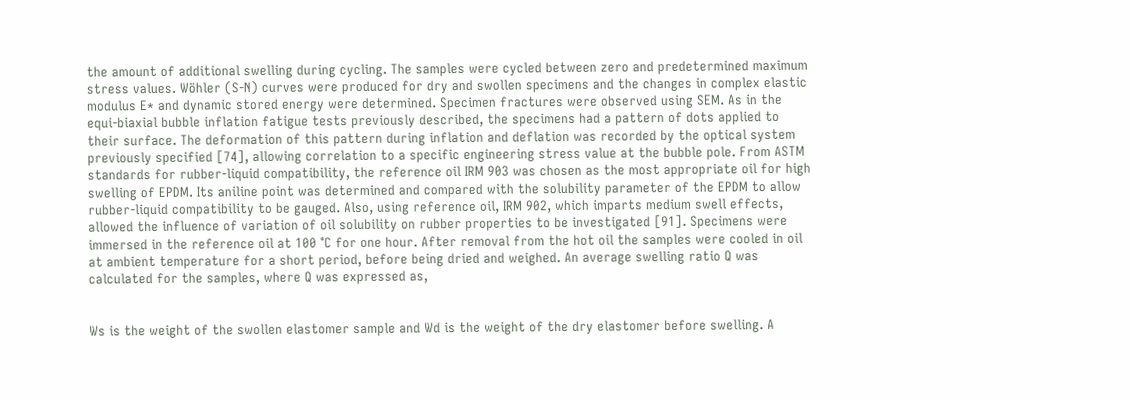the amount of additional swelling during cycling. The samples were cycled between zero and predetermined maximum stress values. Wöhler (S-N) curves were produced for dry and swollen specimens and the changes in complex elastic modulus E* and dynamic stored energy were determined. Specimen fractures were observed using SEM. As in the equi-biaxial bubble inflation fatigue tests previously described, the specimens had a pattern of dots applied to their surface. The deformation of this pattern during inflation and deflation was recorded by the optical system previously specified [74], allowing correlation to a specific engineering stress value at the bubble pole. From ASTM standards for rubber-liquid compatibility, the reference oil IRM 903 was chosen as the most appropriate oil for high swelling of EPDM. Its aniline point was determined and compared with the solubility parameter of the EPDM to allow rubber-liquid compatibility to be gauged. Also, using reference oil, IRM 902, which imparts medium swell effects, allowed the influence of variation of oil solubility on rubber properties to be investigated [91]. Specimens were immersed in the reference oil at 100 °C for one hour. After removal from the hot oil the samples were cooled in oil at ambient temperature for a short period, before being dried and weighed. An average swelling ratio Q was calculated for the samples, where Q was expressed as,


Ws is the weight of the swollen elastomer sample and Wd is the weight of the dry elastomer before swelling. A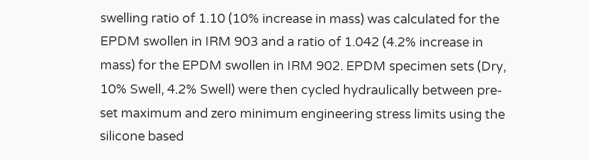swelling ratio of 1.10 (10% increase in mass) was calculated for the EPDM swollen in IRM 903 and a ratio of 1.042 (4.2% increase in mass) for the EPDM swollen in IRM 902. EPDM specimen sets (Dry, 10% Swell, 4.2% Swell) were then cycled hydraulically between pre-set maximum and zero minimum engineering stress limits using the silicone based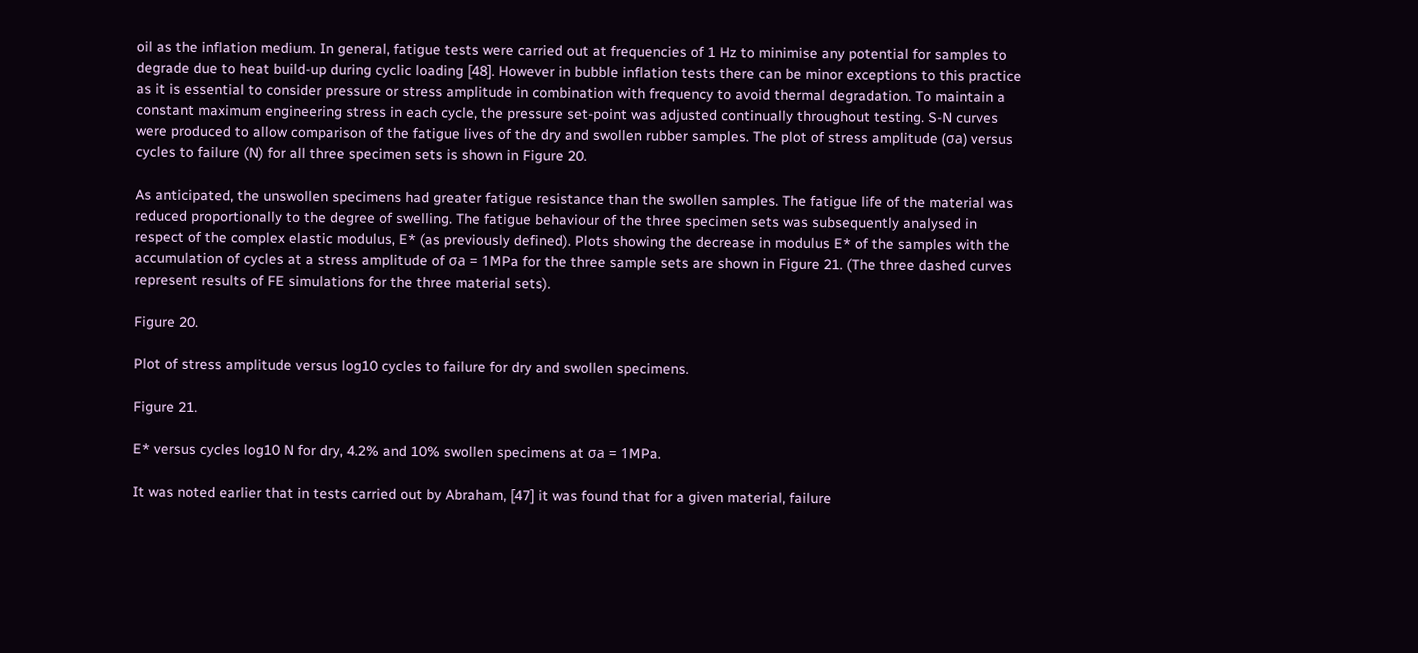oil as the inflation medium. In general, fatigue tests were carried out at frequencies of 1 Hz to minimise any potential for samples to degrade due to heat build-up during cyclic loading [48]. However in bubble inflation tests there can be minor exceptions to this practice as it is essential to consider pressure or stress amplitude in combination with frequency to avoid thermal degradation. To maintain a constant maximum engineering stress in each cycle, the pressure set-point was adjusted continually throughout testing. S-N curves were produced to allow comparison of the fatigue lives of the dry and swollen rubber samples. The plot of stress amplitude (σa) versus cycles to failure (N) for all three specimen sets is shown in Figure 20.

As anticipated, the unswollen specimens had greater fatigue resistance than the swollen samples. The fatigue life of the material was reduced proportionally to the degree of swelling. The fatigue behaviour of the three specimen sets was subsequently analysed in respect of the complex elastic modulus, E* (as previously defined). Plots showing the decrease in modulus E* of the samples with the accumulation of cycles at a stress amplitude of σa = 1MPa for the three sample sets are shown in Figure 21. (The three dashed curves represent results of FE simulations for the three material sets).

Figure 20.

Plot of stress amplitude versus log10 cycles to failure for dry and swollen specimens.

Figure 21.

E* versus cycles log10 N for dry, 4.2% and 10% swollen specimens at σa = 1MPa.

It was noted earlier that in tests carried out by Abraham, [47] it was found that for a given material, failure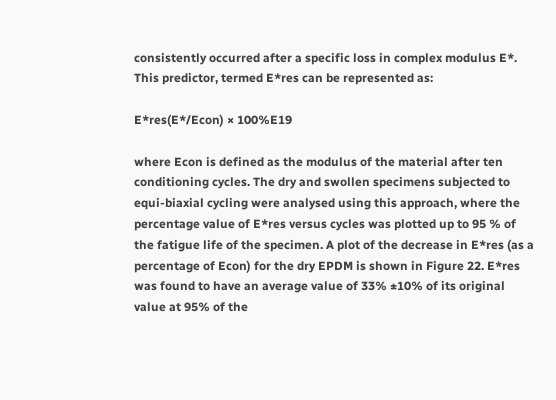consistently occurred after a specific loss in complex modulus E*. This predictor, termed E*res can be represented as:

E*res(E*/Econ) × 100%E19

where Econ is defined as the modulus of the material after ten conditioning cycles. The dry and swollen specimens subjected to equi-biaxial cycling were analysed using this approach, where the percentage value of E*res versus cycles was plotted up to 95 % of the fatigue life of the specimen. A plot of the decrease in E*res (as a percentage of Econ) for the dry EPDM is shown in Figure 22. E*res was found to have an average value of 33% ±10% of its original value at 95% of the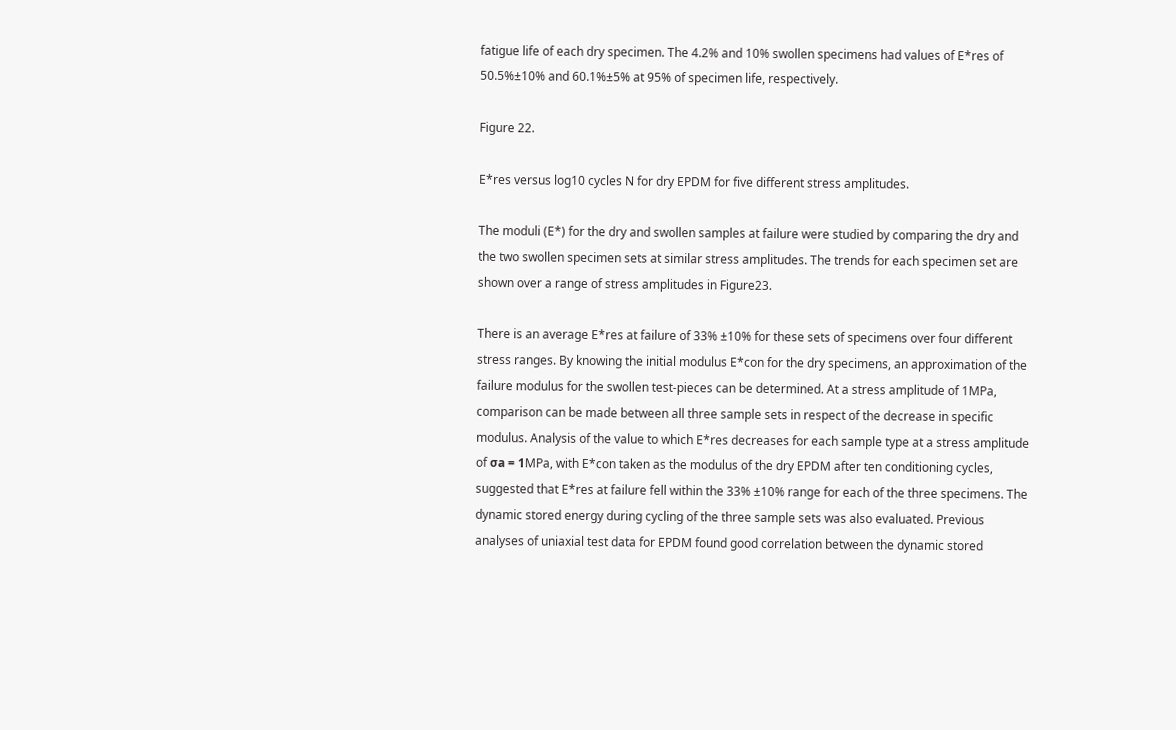fatigue life of each dry specimen. The 4.2% and 10% swollen specimens had values of E*res of 50.5%±10% and 60.1%±5% at 95% of specimen life, respectively.

Figure 22.

E*res versus log10 cycles N for dry EPDM for five different stress amplitudes.

The moduli (E*) for the dry and swollen samples at failure were studied by comparing the dry and the two swollen specimen sets at similar stress amplitudes. The trends for each specimen set are shown over a range of stress amplitudes in Figure23.

There is an average E*res at failure of 33% ±10% for these sets of specimens over four different stress ranges. By knowing the initial modulus E*con for the dry specimens, an approximation of the failure modulus for the swollen test-pieces can be determined. At a stress amplitude of 1MPa, comparison can be made between all three sample sets in respect of the decrease in specific modulus. Analysis of the value to which E*res decreases for each sample type at a stress amplitude of σa = 1MPa, with E*con taken as the modulus of the dry EPDM after ten conditioning cycles, suggested that E*res at failure fell within the 33% ±10% range for each of the three specimens. The dynamic stored energy during cycling of the three sample sets was also evaluated. Previous analyses of uniaxial test data for EPDM found good correlation between the dynamic stored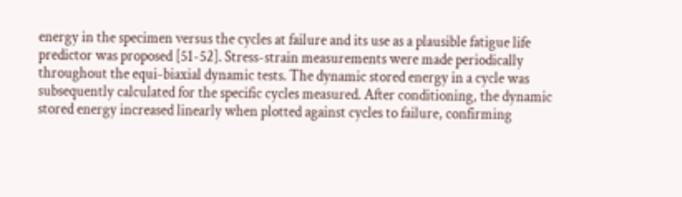energy in the specimen versus the cycles at failure and its use as a plausible fatigue life predictor was proposed [51-52]. Stress-strain measurements were made periodically throughout the equi-biaxial dynamic tests. The dynamic stored energy in a cycle was subsequently calculated for the specific cycles measured. After conditioning, the dynamic stored energy increased linearly when plotted against cycles to failure, confirming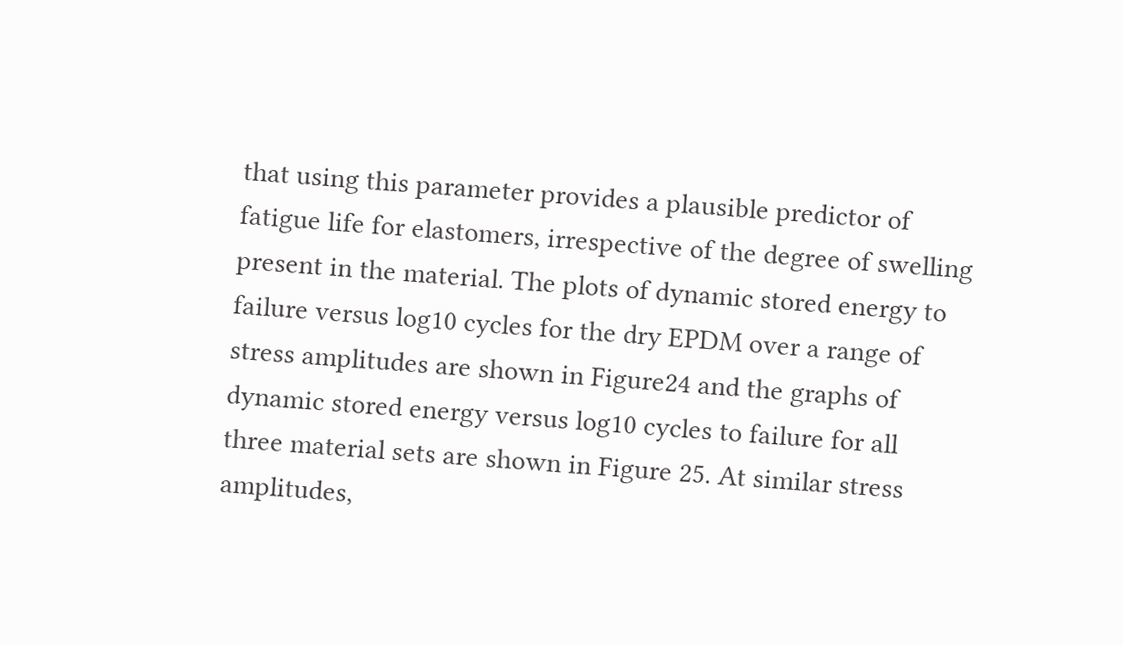that using this parameter provides a plausible predictor of fatigue life for elastomers, irrespective of the degree of swelling present in the material. The plots of dynamic stored energy to failure versus log10 cycles for the dry EPDM over a range of stress amplitudes are shown in Figure24 and the graphs of dynamic stored energy versus log10 cycles to failure for all three material sets are shown in Figure 25. At similar stress amplitudes,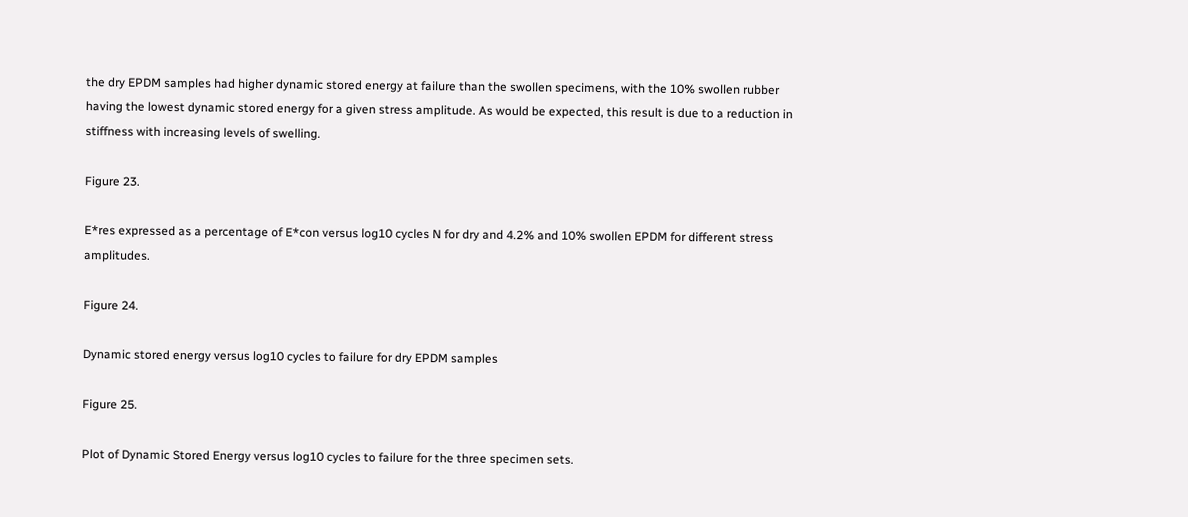the dry EPDM samples had higher dynamic stored energy at failure than the swollen specimens, with the 10% swollen rubber having the lowest dynamic stored energy for a given stress amplitude. As would be expected, this result is due to a reduction in stiffness with increasing levels of swelling.

Figure 23.

E*res expressed as a percentage of E*con versus log10 cycles N for dry and 4.2% and 10% swollen EPDM for different stress amplitudes.

Figure 24.

Dynamic stored energy versus log10 cycles to failure for dry EPDM samples

Figure 25.

Plot of Dynamic Stored Energy versus log10 cycles to failure for the three specimen sets.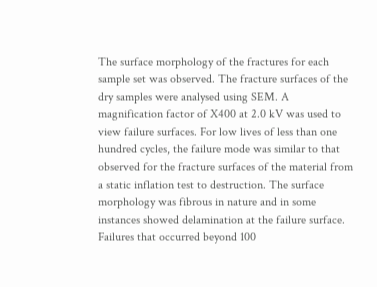The surface morphology of the fractures for each sample set was observed. The fracture surfaces of the dry samples were analysed using SEM. A magnification factor of X400 at 2.0 kV was used to view failure surfaces. For low lives of less than one hundred cycles, the failure mode was similar to that observed for the fracture surfaces of the material from a static inflation test to destruction. The surface morphology was fibrous in nature and in some instances showed delamination at the failure surface. Failures that occurred beyond 100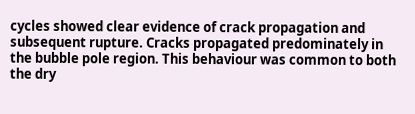cycles showed clear evidence of crack propagation and subsequent rupture. Cracks propagated predominately in the bubble pole region. This behaviour was common to both the dry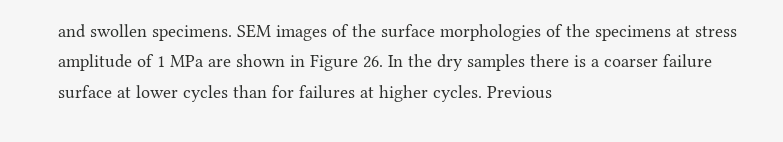and swollen specimens. SEM images of the surface morphologies of the specimens at stress amplitude of 1 MPa are shown in Figure 26. In the dry samples there is a coarser failure surface at lower cycles than for failures at higher cycles. Previous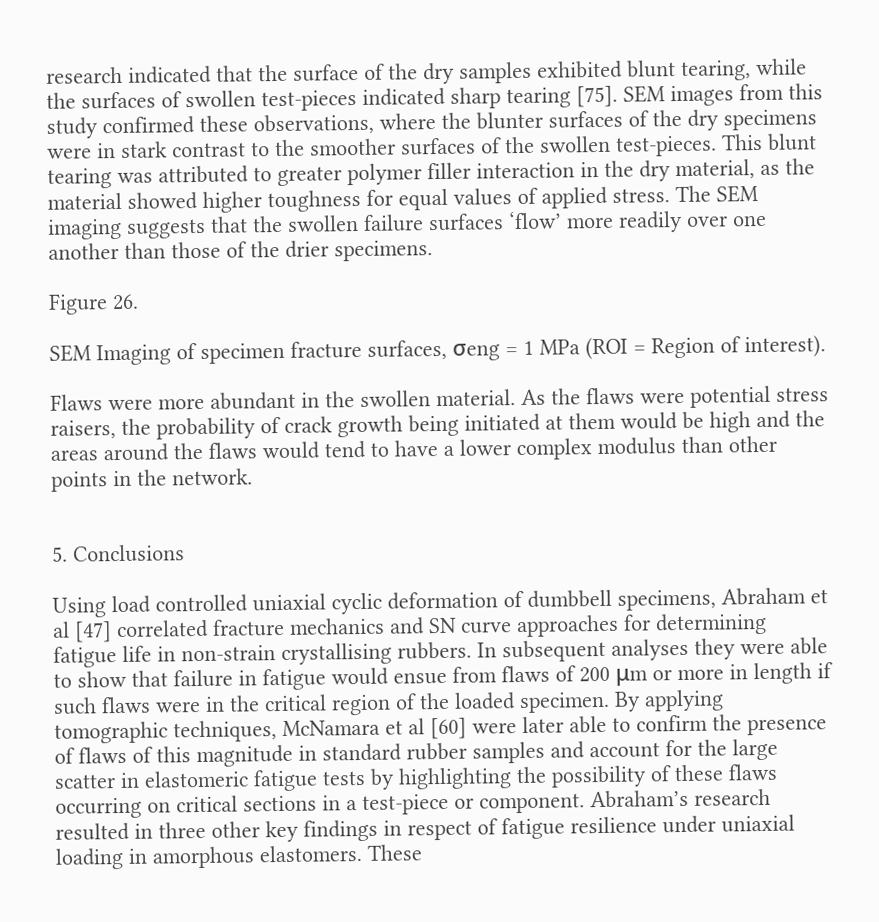research indicated that the surface of the dry samples exhibited blunt tearing, while the surfaces of swollen test-pieces indicated sharp tearing [75]. SEM images from this study confirmed these observations, where the blunter surfaces of the dry specimens were in stark contrast to the smoother surfaces of the swollen test-pieces. This blunt tearing was attributed to greater polymer filler interaction in the dry material, as the material showed higher toughness for equal values of applied stress. The SEM imaging suggests that the swollen failure surfaces ‘flow’ more readily over one another than those of the drier specimens.

Figure 26.

SEM Imaging of specimen fracture surfaces, σeng = 1 MPa (ROI = Region of interest).

Flaws were more abundant in the swollen material. As the flaws were potential stress raisers, the probability of crack growth being initiated at them would be high and the areas around the flaws would tend to have a lower complex modulus than other points in the network.


5. Conclusions

Using load controlled uniaxial cyclic deformation of dumbbell specimens, Abraham et al [47] correlated fracture mechanics and SN curve approaches for determining fatigue life in non-strain crystallising rubbers. In subsequent analyses they were able to show that failure in fatigue would ensue from flaws of 200 μm or more in length if such flaws were in the critical region of the loaded specimen. By applying tomographic techniques, McNamara et al [60] were later able to confirm the presence of flaws of this magnitude in standard rubber samples and account for the large scatter in elastomeric fatigue tests by highlighting the possibility of these flaws occurring on critical sections in a test-piece or component. Abraham’s research resulted in three other key findings in respect of fatigue resilience under uniaxial loading in amorphous elastomers. These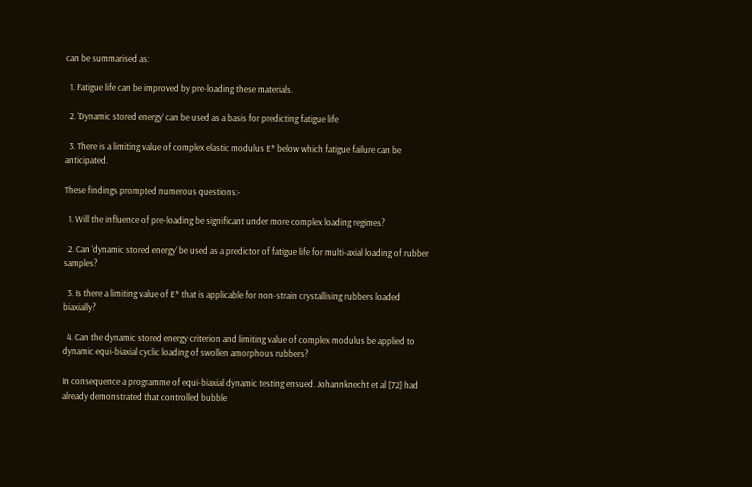can be summarised as:

  1. Fatigue life can be improved by pre-loading these materials.

  2. ‘Dynamic stored energy’ can be used as a basis for predicting fatigue life

  3. There is a limiting value of complex elastic modulus E* below which fatigue failure can be anticipated.

These findings prompted numerous questions:-

  1. Will the influence of pre-loading be significant under more complex loading regimes?

  2. Can ‘dynamic stored energy’ be used as a predictor of fatigue life for multi-axial loading of rubber samples?

  3. Is there a limiting value of E* that is applicable for non-strain crystallising rubbers loaded biaxially?

  4. Can the dynamic stored energy criterion and limiting value of complex modulus be applied to dynamic equi-biaxial cyclic loading of swollen amorphous rubbers?

In consequence a programme of equi-biaxial dynamic testing ensued. Johannknecht et al [72] had already demonstrated that controlled bubble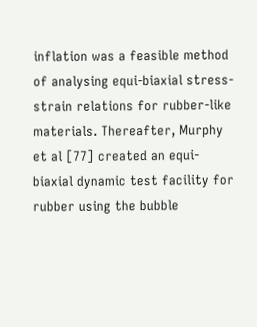inflation was a feasible method of analysing equi-biaxial stress-strain relations for rubber-like materials. Thereafter, Murphy et al [77] created an equi-biaxial dynamic test facility for rubber using the bubble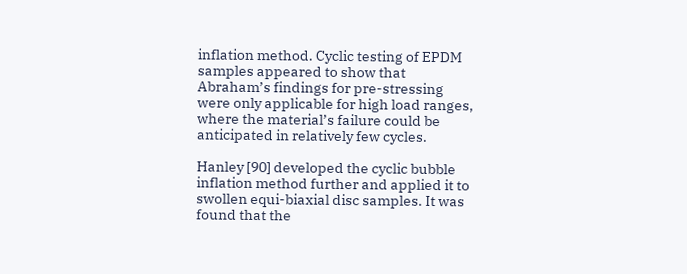inflation method. Cyclic testing of EPDM samples appeared to show that Abraham’s findings for pre-stressing were only applicable for high load ranges, where the material’s failure could be anticipated in relatively few cycles.

Hanley [90] developed the cyclic bubble inflation method further and applied it to swollen equi-biaxial disc samples. It was found that the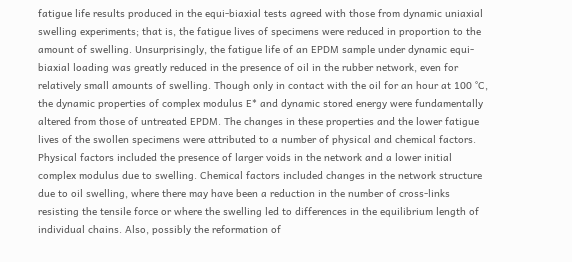fatigue life results produced in the equi-biaxial tests agreed with those from dynamic uniaxial swelling experiments; that is, the fatigue lives of specimens were reduced in proportion to the amount of swelling. Unsurprisingly, the fatigue life of an EPDM sample under dynamic equi-biaxial loading was greatly reduced in the presence of oil in the rubber network, even for relatively small amounts of swelling. Though only in contact with the oil for an hour at 100 °C, the dynamic properties of complex modulus E* and dynamic stored energy were fundamentally altered from those of untreated EPDM. The changes in these properties and the lower fatigue lives of the swollen specimens were attributed to a number of physical and chemical factors. Physical factors included the presence of larger voids in the network and a lower initial complex modulus due to swelling. Chemical factors included changes in the network structure due to oil swelling, where there may have been a reduction in the number of cross-links resisting the tensile force or where the swelling led to differences in the equilibrium length of individual chains. Also, possibly the reformation of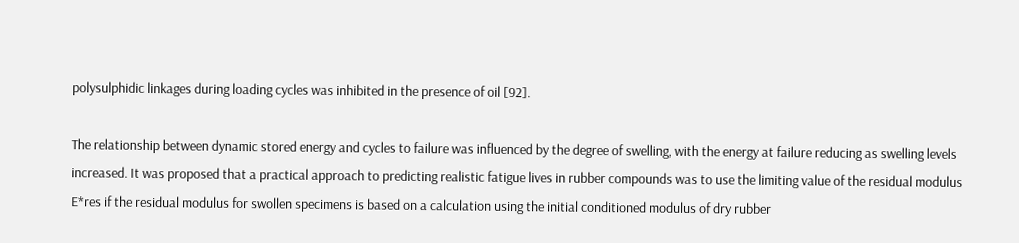polysulphidic linkages during loading cycles was inhibited in the presence of oil [92].

The relationship between dynamic stored energy and cycles to failure was influenced by the degree of swelling, with the energy at failure reducing as swelling levels increased. It was proposed that a practical approach to predicting realistic fatigue lives in rubber compounds was to use the limiting value of the residual modulus E*res if the residual modulus for swollen specimens is based on a calculation using the initial conditioned modulus of dry rubber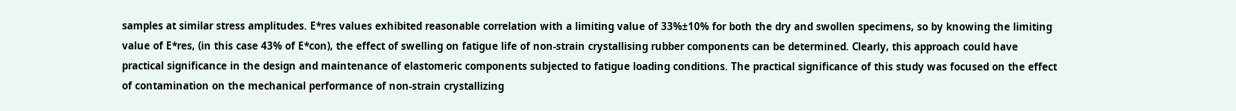samples at similar stress amplitudes. E*res values exhibited reasonable correlation with a limiting value of 33%±10% for both the dry and swollen specimens, so by knowing the limiting value of E*res, (in this case 43% of E*con), the effect of swelling on fatigue life of non-strain crystallising rubber components can be determined. Clearly, this approach could have practical significance in the design and maintenance of elastomeric components subjected to fatigue loading conditions. The practical significance of this study was focused on the effect of contamination on the mechanical performance of non-strain crystallizing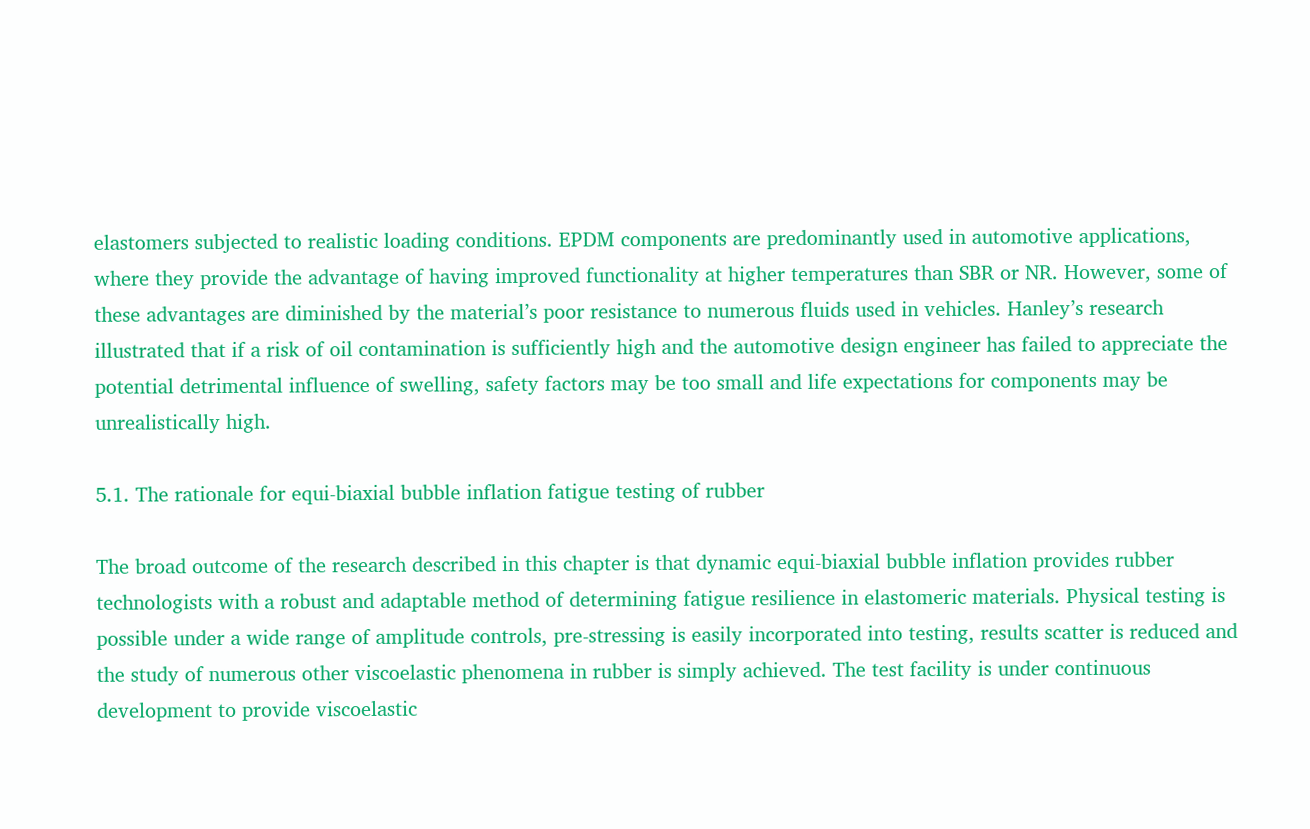elastomers subjected to realistic loading conditions. EPDM components are predominantly used in automotive applications, where they provide the advantage of having improved functionality at higher temperatures than SBR or NR. However, some of these advantages are diminished by the material’s poor resistance to numerous fluids used in vehicles. Hanley’s research illustrated that if a risk of oil contamination is sufficiently high and the automotive design engineer has failed to appreciate the potential detrimental influence of swelling, safety factors may be too small and life expectations for components may be unrealistically high.

5.1. The rationale for equi-biaxial bubble inflation fatigue testing of rubber

The broad outcome of the research described in this chapter is that dynamic equi-biaxial bubble inflation provides rubber technologists with a robust and adaptable method of determining fatigue resilience in elastomeric materials. Physical testing is possible under a wide range of amplitude controls, pre-stressing is easily incorporated into testing, results scatter is reduced and the study of numerous other viscoelastic phenomena in rubber is simply achieved. The test facility is under continuous development to provide viscoelastic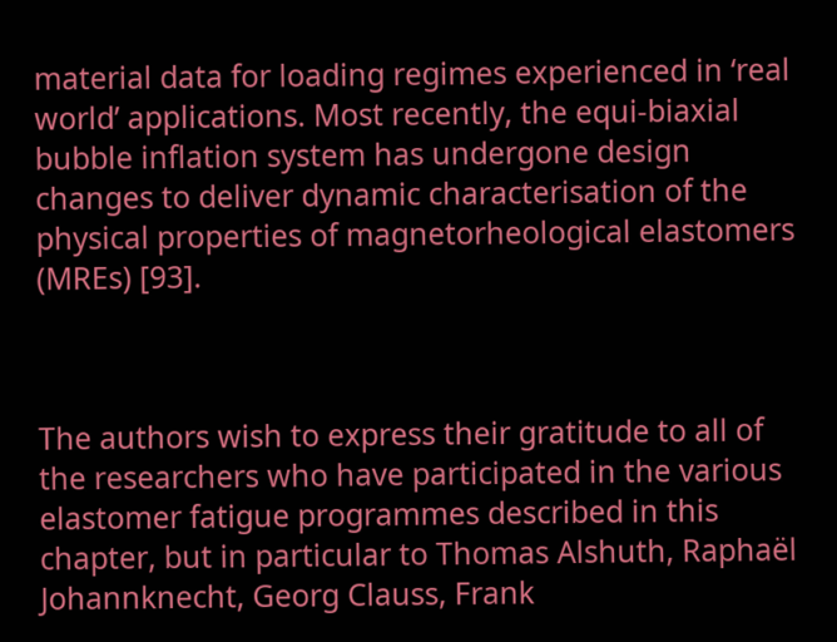material data for loading regimes experienced in ‘real world’ applications. Most recently, the equi-biaxial bubble inflation system has undergone design changes to deliver dynamic characterisation of the physical properties of magnetorheological elastomers (MREs) [93].



The authors wish to express their gratitude to all of the researchers who have participated in the various elastomer fatigue programmes described in this chapter, but in particular to Thomas Alshuth, Raphaël Johannknecht, Georg Clauss, Frank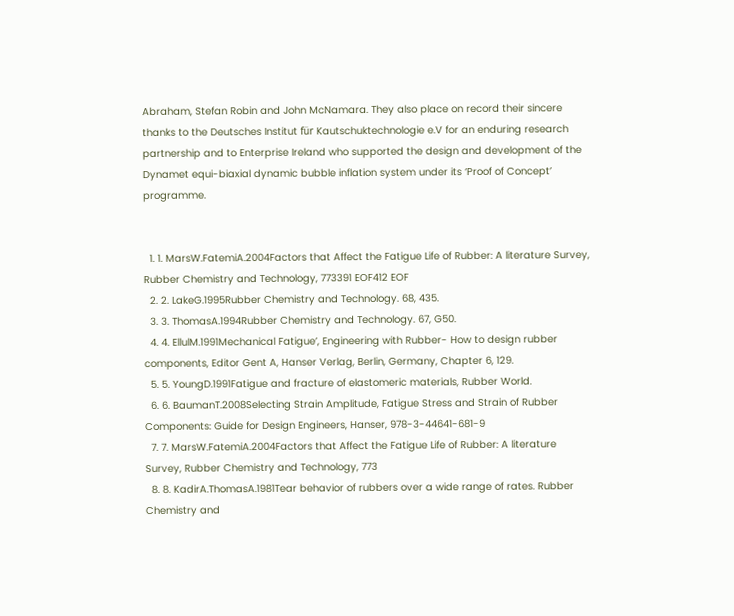Abraham, Stefan Robin and John McNamara. They also place on record their sincere thanks to the Deutsches Institut für Kautschuktechnologie e.V for an enduring research partnership and to Enterprise Ireland who supported the design and development of the Dynamet equi-biaxial dynamic bubble inflation system under its ‘Proof of Concept’ programme.


  1. 1. MarsW.FatemiA.2004Factors that Affect the Fatigue Life of Rubber: A literature Survey, Rubber Chemistry and Technology, 773391 EOF412 EOF
  2. 2. LakeG.1995Rubber Chemistry and Technology. 68, 435.
  3. 3. ThomasA.1994Rubber Chemistry and Technology. 67, G50.
  4. 4. EllulM.1991Mechanical Fatigue’, Engineering with Rubber- How to design rubber components, Editor Gent A, Hanser Verlag, Berlin, Germany, Chapter 6, 129.
  5. 5. YoungD.1991Fatigue and fracture of elastomeric materials, Rubber World.
  6. 6. BaumanT.2008Selecting Strain Amplitude, Fatigue Stress and Strain of Rubber Components: Guide for Design Engineers, Hanser, 978-3-44641-681-9
  7. 7. MarsW.FatemiA.2004Factors that Affect the Fatigue Life of Rubber: A literature Survey, Rubber Chemistry and Technology, 773
  8. 8. KadirA.ThomasA.1981Tear behavior of rubbers over a wide range of rates. Rubber Chemistry and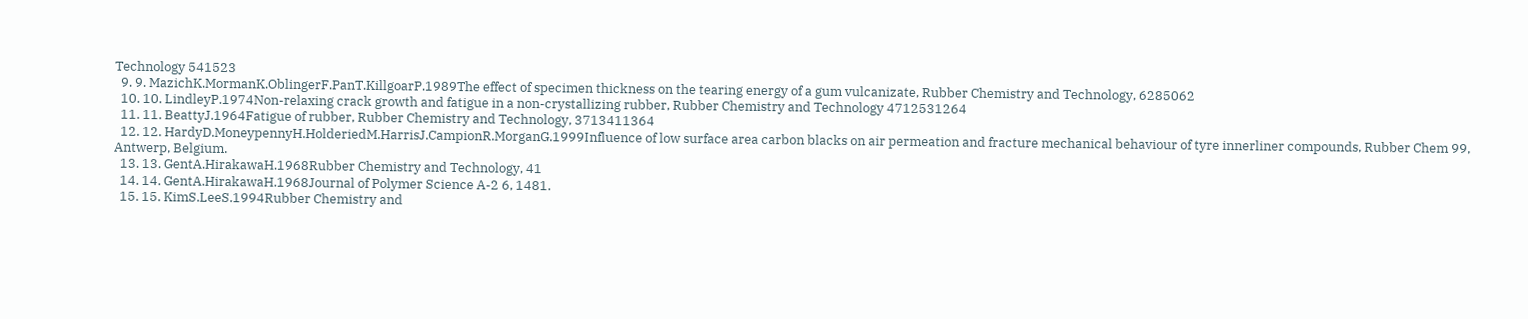Technology 541523
  9. 9. MazichK.MormanK.OblingerF.PanT.KillgoarP.1989The effect of specimen thickness on the tearing energy of a gum vulcanizate, Rubber Chemistry and Technology, 6285062
  10. 10. LindleyP.1974Non-relaxing crack growth and fatigue in a non-crystallizing rubber, Rubber Chemistry and Technology 4712531264
  11. 11. BeattyJ.1964Fatigue of rubber, Rubber Chemistry and Technology, 3713411364
  12. 12. HardyD.MoneypennyH.HolderiedM.HarrisJ.CampionR.MorganG.1999Influence of low surface area carbon blacks on air permeation and fracture mechanical behaviour of tyre innerliner compounds, Rubber Chem 99, Antwerp, Belgium.
  13. 13. GentA.HirakawaH.1968Rubber Chemistry and Technology, 41
  14. 14. GentA.HirakawaH.1968Journal of Polymer Science A-2 6, 1481.
  15. 15. KimS.LeeS.1994Rubber Chemistry and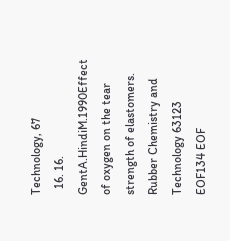Technology, 67
  16. 16. GentA.HindiM.1990Effect of oxygen on the tear strength of elastomers. Rubber Chemistry and Technology 63123 EOF134 EOF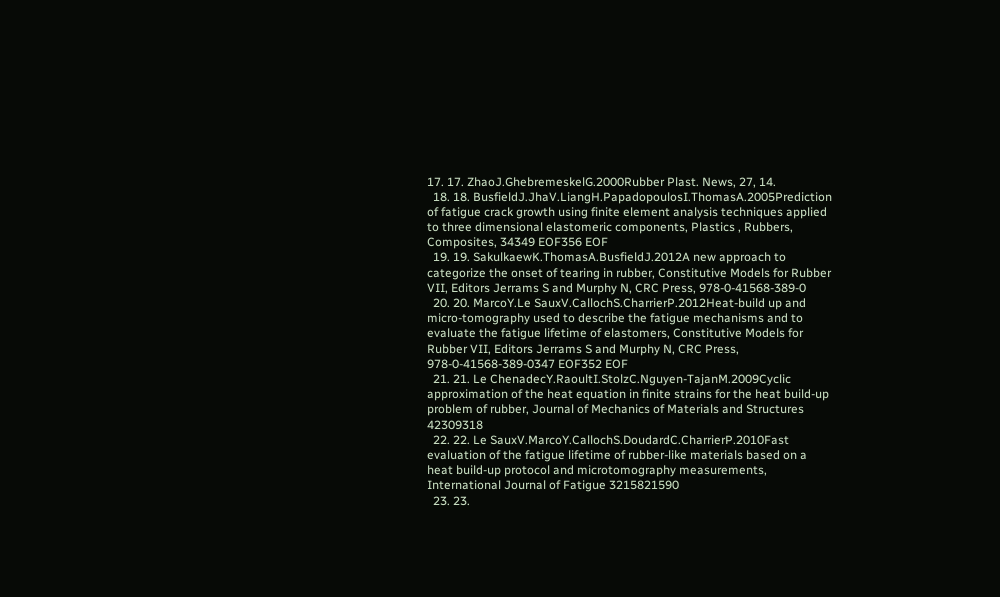17. 17. ZhaoJ.GhebremeskelG.2000Rubber Plast. News, 27, 14.
  18. 18. BusfieldJ.JhaV.LiangH.PapadopoulosI.ThomasA.2005Prediction of fatigue crack growth using finite element analysis techniques applied to three dimensional elastomeric components, Plastics , Rubbers, Composites, 34349 EOF356 EOF
  19. 19. SakulkaewK.ThomasA.BusfieldJ.2012A new approach to categorize the onset of tearing in rubber, Constitutive Models for Rubber VII, Editors Jerrams S and Murphy N, CRC Press, 978-0-41568-389-0
  20. 20. MarcoY.Le SauxV.CallochS.CharrierP.2012Heat-build up and micro-tomography used to describe the fatigue mechanisms and to evaluate the fatigue lifetime of elastomers, Constitutive Models for Rubber VII, Editors Jerrams S and Murphy N, CRC Press, 978-0-41568-389-0347 EOF352 EOF
  21. 21. Le ChenadecY.RaoultI.StolzC.Nguyen-TajanM.2009Cyclic approximation of the heat equation in finite strains for the heat build-up problem of rubber, Journal of Mechanics of Materials and Structures 42309318
  22. 22. Le SauxV.MarcoY.CallochS.DoudardC.CharrierP.2010Fast evaluation of the fatigue lifetime of rubber-like materials based on a heat build-up protocol and microtomography measurements, International Journal of Fatigue 3215821590
  23. 23.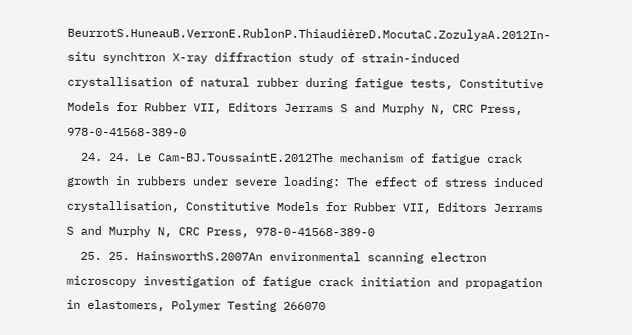BeurrotS.HuneauB.VerronE.RublonP.ThiaudièreD.MocutaC.ZozulyaA.2012In-situ synchtron X-ray diffraction study of strain-induced crystallisation of natural rubber during fatigue tests, Constitutive Models for Rubber VII, Editors Jerrams S and Murphy N, CRC Press, 978-0-41568-389-0
  24. 24. Le Cam-BJ.ToussaintE.2012The mechanism of fatigue crack growth in rubbers under severe loading: The effect of stress induced crystallisation, Constitutive Models for Rubber VII, Editors Jerrams S and Murphy N, CRC Press, 978-0-41568-389-0
  25. 25. HainsworthS.2007An environmental scanning electron microscopy investigation of fatigue crack initiation and propagation in elastomers, Polymer Testing 266070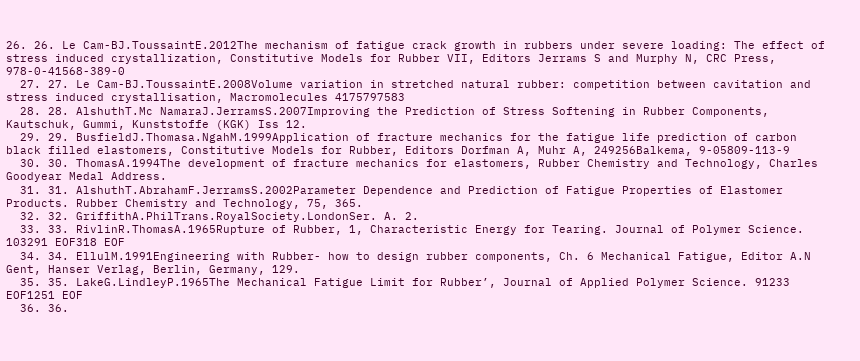26. 26. Le Cam-BJ.ToussaintE.2012The mechanism of fatigue crack growth in rubbers under severe loading: The effect of stress induced crystallization, Constitutive Models for Rubber VII, Editors Jerrams S and Murphy N, CRC Press, 978-0-41568-389-0
  27. 27. Le Cam-BJ.ToussaintE.2008Volume variation in stretched natural rubber: competition between cavitation and stress induced crystallisation, Macromolecules 4175797583
  28. 28. AlshuthT.Mc NamaraJ.JerramsS.2007Improving the Prediction of Stress Softening in Rubber Components, Kautschuk, Gummi, Kunststoffe (KGK) Iss 12.
  29. 29. BusfieldJ.Thomasa.NgahM.1999Application of fracture mechanics for the fatigue life prediction of carbon black filled elastomers, Constitutive Models for Rubber, Editors Dorfman A, Muhr A, 249256Balkema, 9-05809-113-9
  30. 30. ThomasA.1994The development of fracture mechanics for elastomers, Rubber Chemistry and Technology, Charles Goodyear Medal Address.
  31. 31. AlshuthT.AbrahamF.JerramsS.2002Parameter Dependence and Prediction of Fatigue Properties of Elastomer Products. Rubber Chemistry and Technology, 75, 365.
  32. 32. GriffithA.PhilTrans.RoyalSociety.LondonSer. A. 2.
  33. 33. RivlinR.ThomasA.1965Rupture of Rubber, 1, Characteristic Energy for Tearing. Journal of Polymer Science. 103291 EOF318 EOF
  34. 34. EllulM.1991Engineering with Rubber- how to design rubber components, Ch. 6 Mechanical Fatigue, Editor A.N Gent, Hanser Verlag, Berlin, Germany, 129.
  35. 35. LakeG.LindleyP.1965The Mechanical Fatigue Limit for Rubber’, Journal of Applied Polymer Science. 91233 EOF1251 EOF
  36. 36.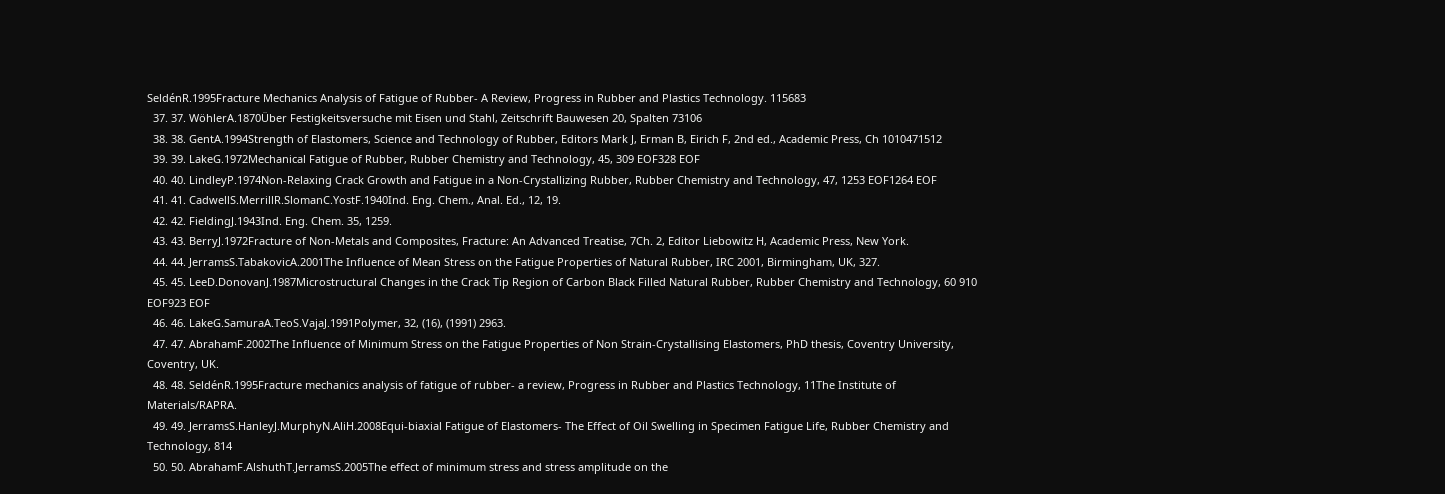SeldénR.1995Fracture Mechanics Analysis of Fatigue of Rubber- A Review, Progress in Rubber and Plastics Technology. 115683
  37. 37. WöhlerA.1870Über Festigkeitsversuche mit Eisen und Stahl, Zeitschrift Bauwesen 20, Spalten 73106
  38. 38. GentA.1994Strength of Elastomers, Science and Technology of Rubber, Editors Mark J, Erman B, Eirich F, 2nd ed., Academic Press, Ch 1010471512
  39. 39. LakeG.1972Mechanical Fatigue of Rubber, Rubber Chemistry and Technology, 45, 309 EOF328 EOF
  40. 40. LindleyP.1974Non-Relaxing Crack Growth and Fatigue in a Non-Crystallizing Rubber, Rubber Chemistry and Technology, 47, 1253 EOF1264 EOF
  41. 41. CadwellS.MerrillR.SlomanC.YostF.1940Ind. Eng. Chem., Anal. Ed., 12, 19.
  42. 42. FieldingJ.1943Ind. Eng. Chem. 35, 1259.
  43. 43. BerryJ.1972Fracture of Non-Metals and Composites, Fracture: An Advanced Treatise, 7Ch. 2, Editor Liebowitz H, Academic Press, New York.
  44. 44. JerramsS.TabakovicA.2001The Influence of Mean Stress on the Fatigue Properties of Natural Rubber, IRC 2001, Birmingham, UK, 327.
  45. 45. LeeD.DonovanJ.1987Microstructural Changes in the Crack Tip Region of Carbon Black Filled Natural Rubber, Rubber Chemistry and Technology, 60 910 EOF923 EOF
  46. 46. LakeG.SamuraA.TeoS.VajaJ.1991Polymer, 32, (16), (1991) 2963.
  47. 47. AbrahamF.2002The Influence of Minimum Stress on the Fatigue Properties of Non Strain-Crystallising Elastomers, PhD thesis, Coventry University, Coventry, UK.
  48. 48. SeldénR.1995Fracture mechanics analysis of fatigue of rubber- a review, Progress in Rubber and Plastics Technology, 11The Institute of Materials/RAPRA.
  49. 49. JerramsS.HanleyJ.MurphyN.AliH.2008Equi-biaxial Fatigue of Elastomers- The Effect of Oil Swelling in Specimen Fatigue Life, Rubber Chemistry and Technology, 814
  50. 50. AbrahamF.AlshuthT.JerramsS.2005The effect of minimum stress and stress amplitude on the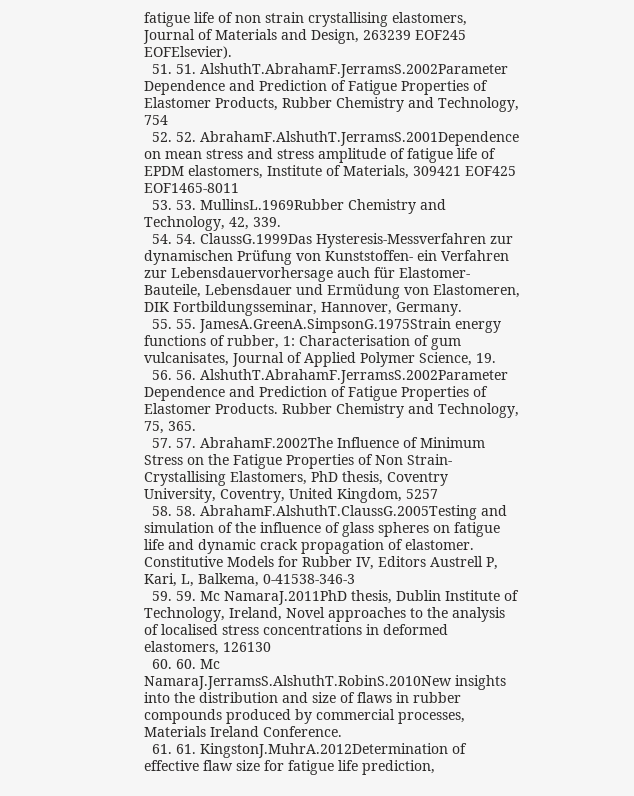fatigue life of non strain crystallising elastomers, Journal of Materials and Design, 263239 EOF245 EOFElsevier).
  51. 51. AlshuthT.AbrahamF.JerramsS.2002Parameter Dependence and Prediction of Fatigue Properties of Elastomer Products, Rubber Chemistry and Technology, 754
  52. 52. AbrahamF.AlshuthT.JerramsS.2001Dependence on mean stress and stress amplitude of fatigue life of EPDM elastomers, Institute of Materials, 309421 EOF425 EOF1465-8011
  53. 53. MullinsL.1969Rubber Chemistry and Technology, 42, 339.
  54. 54. ClaussG.1999Das Hysteresis-Messverfahren zur dynamischen Prüfung von Kunststoffen- ein Verfahren zur Lebensdauervorhersage auch für Elastomer-Bauteile, Lebensdauer und Ermüdung von Elastomeren, DIK Fortbildungsseminar, Hannover, Germany.
  55. 55. JamesA.GreenA.SimpsonG.1975Strain energy functions of rubber, 1: Characterisation of gum vulcanisates, Journal of Applied Polymer Science, 19.
  56. 56. AlshuthT.AbrahamF.JerramsS.2002Parameter Dependence and Prediction of Fatigue Properties of Elastomer Products. Rubber Chemistry and Technology, 75, 365.
  57. 57. AbrahamF.2002The Influence of Minimum Stress on the Fatigue Properties of Non Strain-Crystallising Elastomers, PhD thesis, Coventry University, Coventry, United Kingdom, 5257
  58. 58. AbrahamF.AlshuthT.ClaussG.2005Testing and simulation of the influence of glass spheres on fatigue life and dynamic crack propagation of elastomer. Constitutive Models for Rubber IV, Editors Austrell P, Kari, L, Balkema, 0-41538-346-3
  59. 59. Mc NamaraJ.2011PhD thesis, Dublin Institute of Technology, Ireland, Novel approaches to the analysis of localised stress concentrations in deformed elastomers, 126130
  60. 60. Mc NamaraJ.JerramsS.AlshuthT.RobinS.2010New insights into the distribution and size of flaws in rubber compounds produced by commercial processes, Materials Ireland Conference.
  61. 61. KingstonJ.MuhrA.2012Determination of effective flaw size for fatigue life prediction,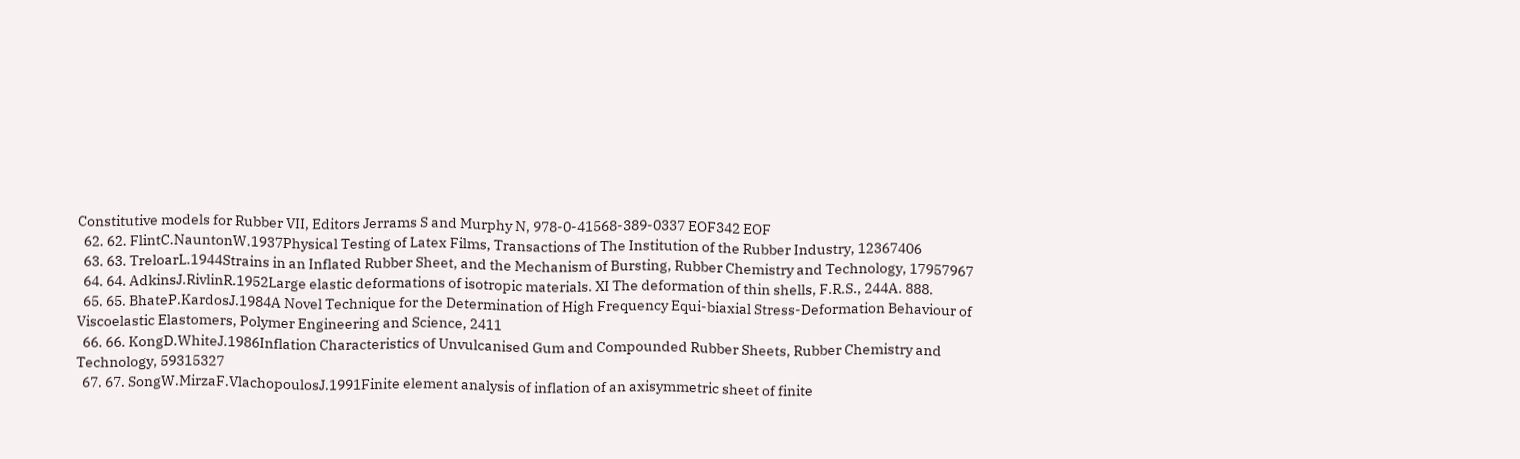Constitutive models for Rubber VII, Editors Jerrams S and Murphy N, 978-0-41568-389-0337 EOF342 EOF
  62. 62. FlintC.NauntonW.1937Physical Testing of Latex Films, Transactions of The Institution of the Rubber Industry, 12367406
  63. 63. TreloarL.1944Strains in an Inflated Rubber Sheet, and the Mechanism of Bursting, Rubber Chemistry and Technology, 17957967
  64. 64. AdkinsJ.RivlinR.1952Large elastic deformations of isotropic materials. XI The deformation of thin shells, F.R.S., 244A. 888.
  65. 65. BhateP.KardosJ.1984A Novel Technique for the Determination of High Frequency Equi-biaxial Stress-Deformation Behaviour of Viscoelastic Elastomers, Polymer Engineering and Science, 2411
  66. 66. KongD.WhiteJ.1986Inflation Characteristics of Unvulcanised Gum and Compounded Rubber Sheets, Rubber Chemistry and Technology, 59315327
  67. 67. SongW.MirzaF.VlachopoulosJ.1991Finite element analysis of inflation of an axisymmetric sheet of finite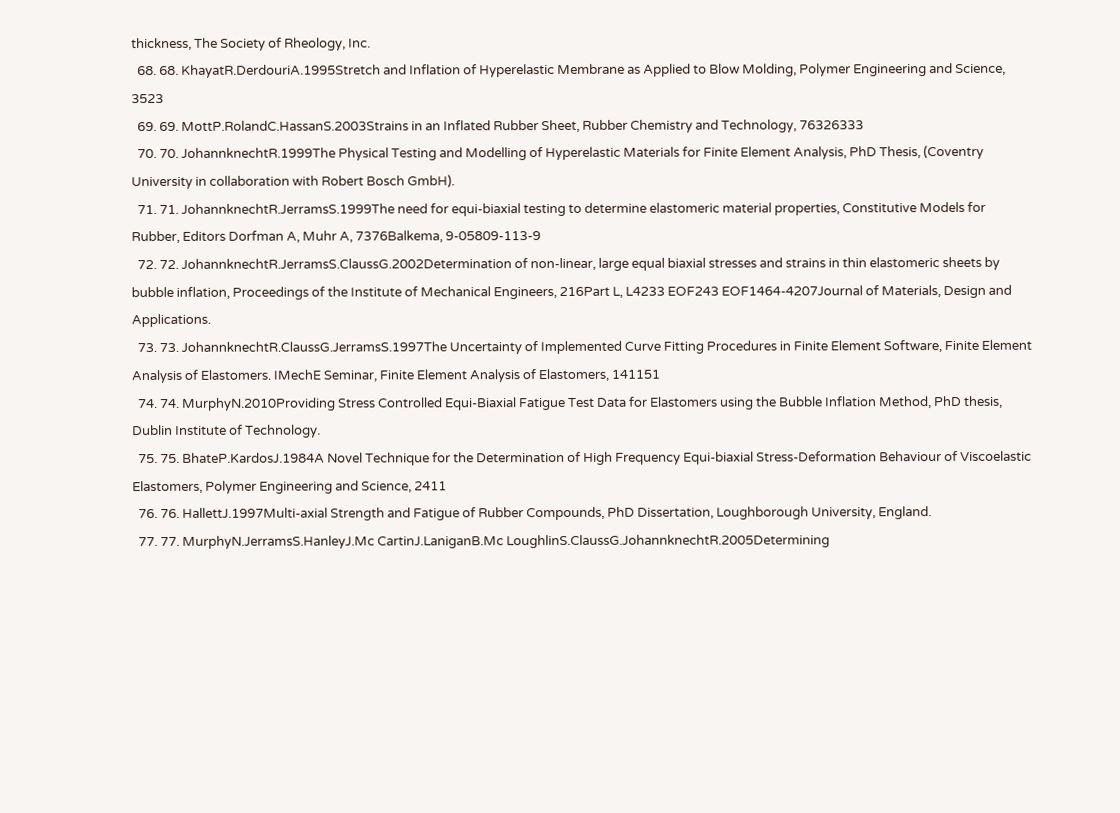thickness, The Society of Rheology, Inc.
  68. 68. KhayatR.DerdouriA.1995Stretch and Inflation of Hyperelastic Membrane as Applied to Blow Molding, Polymer Engineering and Science, 3523
  69. 69. MottP.RolandC.HassanS.2003Strains in an Inflated Rubber Sheet, Rubber Chemistry and Technology, 76326333
  70. 70. JohannknechtR.1999The Physical Testing and Modelling of Hyperelastic Materials for Finite Element Analysis, PhD Thesis, (Coventry University in collaboration with Robert Bosch GmbH).
  71. 71. JohannknechtR.JerramsS.1999The need for equi-biaxial testing to determine elastomeric material properties, Constitutive Models for Rubber, Editors Dorfman A, Muhr A, 7376Balkema, 9-05809-113-9
  72. 72. JohannknechtR.JerramsS.ClaussG.2002Determination of non-linear, large equal biaxial stresses and strains in thin elastomeric sheets by bubble inflation, Proceedings of the Institute of Mechanical Engineers, 216Part L, L4233 EOF243 EOF1464-4207Journal of Materials, Design and Applications.
  73. 73. JohannknechtR.ClaussG.JerramsS.1997The Uncertainty of Implemented Curve Fitting Procedures in Finite Element Software, Finite Element Analysis of Elastomers. IMechE Seminar, Finite Element Analysis of Elastomers, 141151
  74. 74. MurphyN.2010Providing Stress Controlled Equi-Biaxial Fatigue Test Data for Elastomers using the Bubble Inflation Method, PhD thesis, Dublin Institute of Technology.
  75. 75. BhateP.KardosJ.1984A Novel Technique for the Determination of High Frequency Equi-biaxial Stress-Deformation Behaviour of Viscoelastic Elastomers, Polymer Engineering and Science, 2411
  76. 76. HallettJ.1997Multi-axial Strength and Fatigue of Rubber Compounds, PhD Dissertation, Loughborough University, England.
  77. 77. MurphyN.JerramsS.HanleyJ.Mc CartinJ.LaniganB.Mc LoughlinS.ClaussG.JohannknechtR.2005Determining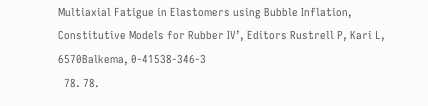Multiaxial Fatigue in Elastomers using Bubble Inflation, Constitutive Models for Rubber IV’, Editors Rustrell P, Kari L, 6570Balkema, 0-41538-346-3
  78. 78.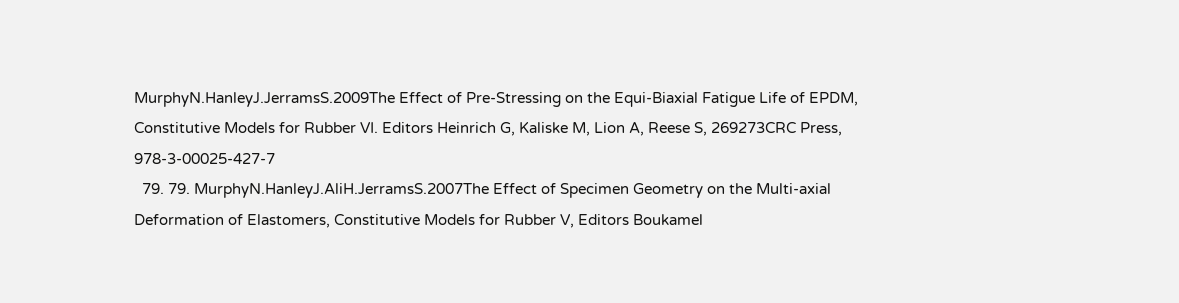MurphyN.HanleyJ.JerramsS.2009The Effect of Pre-Stressing on the Equi-Biaxial Fatigue Life of EPDM, Constitutive Models for Rubber VI. Editors Heinrich G, Kaliske M, Lion A, Reese S, 269273CRC Press, 978-3-00025-427-7
  79. 79. MurphyN.HanleyJ.AliH.JerramsS.2007The Effect of Specimen Geometry on the Multi-axial Deformation of Elastomers, Constitutive Models for Rubber V, Editors Boukamel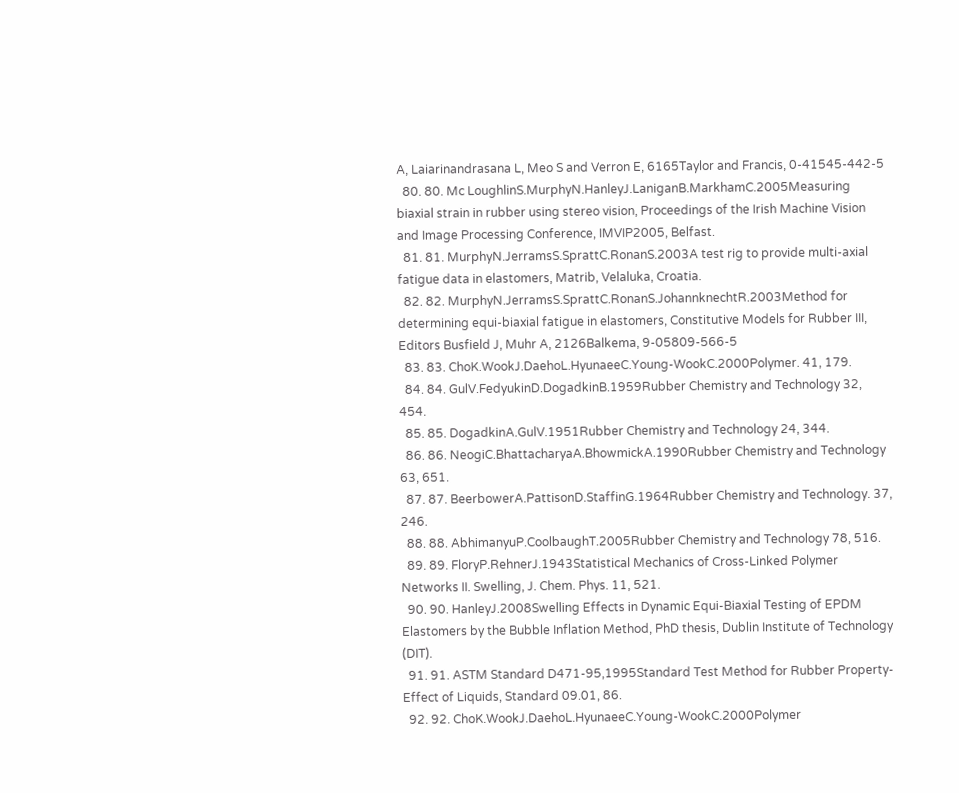A, Laiarinandrasana L, Meo S and Verron E, 6165Taylor and Francis, 0-41545-442-5
  80. 80. Mc LoughlinS.MurphyN.HanleyJ.LaniganB.MarkhamC.2005Measuring biaxial strain in rubber using stereo vision, Proceedings of the Irish Machine Vision and Image Processing Conference, IMVIP2005, Belfast.
  81. 81. MurphyN.JerramsS.SprattC.RonanS.2003A test rig to provide multi-axial fatigue data in elastomers, Matrib, Velaluka, Croatia.
  82. 82. MurphyN.JerramsS.SprattC.RonanS.JohannknechtR.2003Method for determining equi-biaxial fatigue in elastomers, Constitutive Models for Rubber III, Editors Busfield J, Muhr A, 2126Balkema, 9-05809-566-5
  83. 83. ChoK.WookJ.DaehoL.HyunaeeC.Young-WookC.2000Polymer. 41, 179.
  84. 84. GulV.FedyukinD.DogadkinB.1959Rubber Chemistry and Technology 32, 454.
  85. 85. DogadkinA.GulV.1951Rubber Chemistry and Technology 24, 344.
  86. 86. NeogiC.BhattacharyaA.BhowmickA.1990Rubber Chemistry and Technology 63, 651.
  87. 87. BeerbowerA.PattisonD.StaffinG.1964Rubber Chemistry and Technology. 37, 246.
  88. 88. AbhimanyuP.CoolbaughT.2005Rubber Chemistry and Technology 78, 516.
  89. 89. FloryP.RehnerJ.1943Statistical Mechanics of Cross-Linked Polymer Networks II. Swelling, J. Chem. Phys. 11, 521.
  90. 90. HanleyJ.2008Swelling Effects in Dynamic Equi-Biaxial Testing of EPDM Elastomers by the Bubble Inflation Method, PhD thesis, Dublin Institute of Technology (DIT).
  91. 91. ASTM Standard D471-95,1995Standard Test Method for Rubber Property-Effect of Liquids, Standard 09.01, 86.
  92. 92. ChoK.WookJ.DaehoL.HyunaeeC.Young-WookC.2000Polymer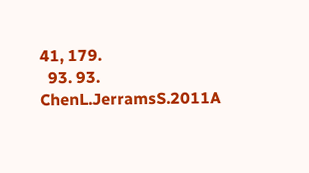41, 179.
  93. 93. ChenL.JerramsS.2011A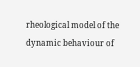rheological model of the dynamic behaviour of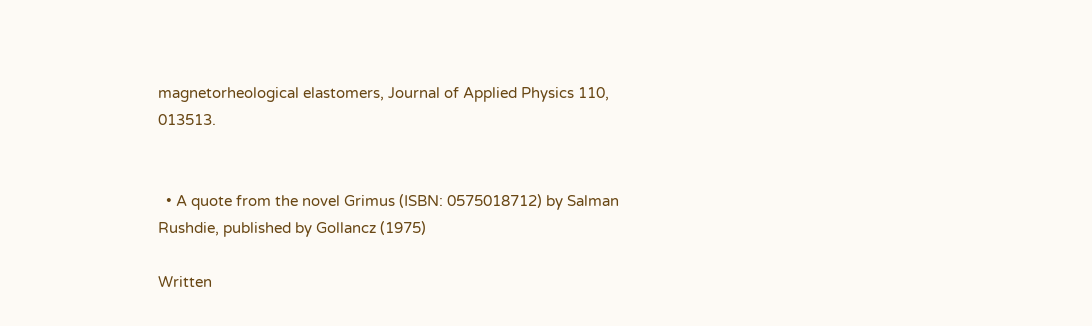magnetorheological elastomers, Journal of Applied Physics 110, 013513.


  • A quote from the novel Grimus (ISBN: 0575018712) by Salman Rushdie, published by Gollancz (1975)

Written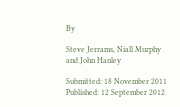By

Steve Jerrams, Niall Murphy and John Hanley

Submitted: 18 November 2011 Published: 12 September 2012